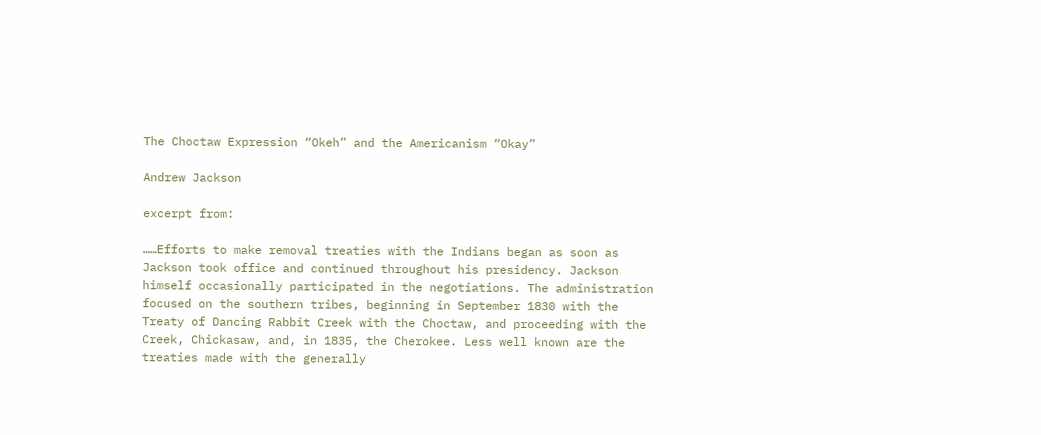The Choctaw Expression “Okeh” and the Americanism “Okay”

Andrew Jackson

excerpt from:

……Efforts to make removal treaties with the Indians began as soon as Jackson took office and continued throughout his presidency. Jackson himself occasionally participated in the negotiations. The administration focused on the southern tribes, beginning in September 1830 with the Treaty of Dancing Rabbit Creek with the Choctaw, and proceeding with the Creek, Chickasaw, and, in 1835, the Cherokee. Less well known are the treaties made with the generally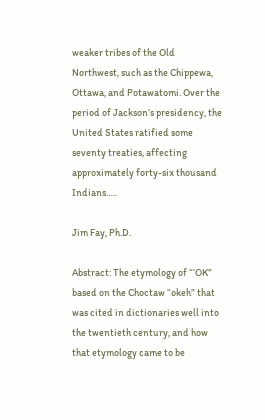weaker tribes of the Old Northwest, such as the Chippewa, Ottawa, and Potawatomi. Over the period of Jackson’s presidency, the United States ratified some seventy treaties, affecting approximately forty-six thousand Indians…..

Jim Fay, Ph.D.

Abstract: The etymology of “‘OK” based on the Choctaw “okeh” that was cited in dictionaries well into the twentieth century, and how that etymology came to be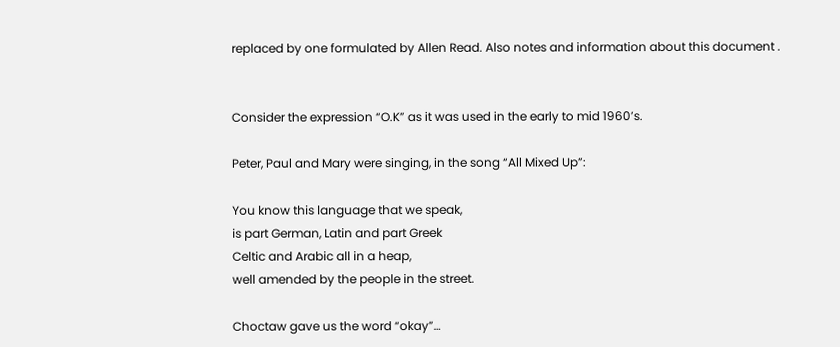replaced by one formulated by Allen Read. Also notes and information about this document .


Consider the expression “O.K” as it was used in the early to mid 1960’s.

Peter, Paul and Mary were singing, in the song “All Mixed Up”:

You know this language that we speak,
is part German, Latin and part Greek
Celtic and Arabic all in a heap,
well amended by the people in the street.

Choctaw gave us the word “okay”…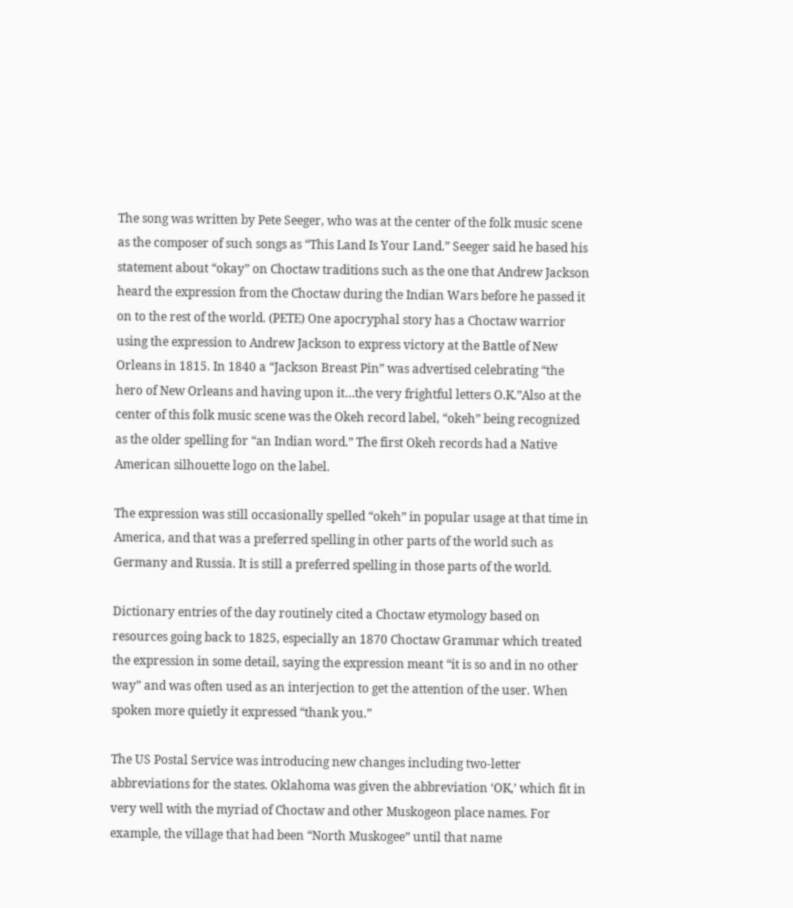The song was written by Pete Seeger, who was at the center of the folk music scene as the composer of such songs as “This Land Is Your Land.” Seeger said he based his statement about “okay” on Choctaw traditions such as the one that Andrew Jackson heard the expression from the Choctaw during the Indian Wars before he passed it on to the rest of the world. (PETE) One apocryphal story has a Choctaw warrior using the expression to Andrew Jackson to express victory at the Battle of New Orleans in 1815. In 1840 a “Jackson Breast Pin” was advertised celebrating “the hero of New Orleans and having upon it…the very frightful letters O.K.”Also at the center of this folk music scene was the Okeh record label, “okeh” being recognized as the older spelling for “an Indian word.” The first Okeh records had a Native American silhouette logo on the label.

The expression was still occasionally spelled “okeh” in popular usage at that time in America, and that was a preferred spelling in other parts of the world such as Germany and Russia. It is still a preferred spelling in those parts of the world.

Dictionary entries of the day routinely cited a Choctaw etymology based on resources going back to 1825, especially an 1870 Choctaw Grammar which treated the expression in some detail, saying the expression meant “it is so and in no other way” and was often used as an interjection to get the attention of the user. When spoken more quietly it expressed “thank you.”

The US Postal Service was introducing new changes including two-letter abbreviations for the states. Oklahoma was given the abbreviation ‘OK,’ which fit in very well with the myriad of Choctaw and other Muskogeon place names. For example, the village that had been “North Muskogee” until that name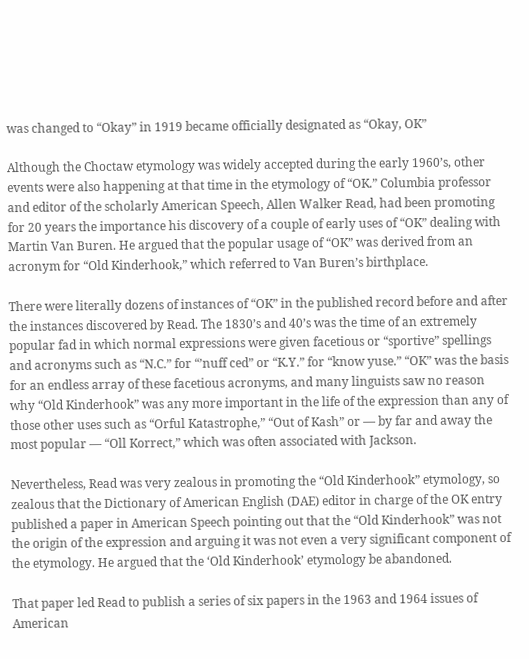was changed to “Okay” in 1919 became officially designated as “Okay, OK”

Although the Choctaw etymology was widely accepted during the early 1960’s, other events were also happening at that time in the etymology of “OK.” Columbia professor and editor of the scholarly American Speech, Allen Walker Read, had been promoting for 20 years the importance his discovery of a couple of early uses of “OK” dealing with Martin Van Buren. He argued that the popular usage of “OK” was derived from an acronym for “Old Kinderhook,” which referred to Van Buren’s birthplace.

There were literally dozens of instances of “OK” in the published record before and after the instances discovered by Read. The 1830’s and 40’s was the time of an extremely popular fad in which normal expressions were given facetious or “sportive” spellings and acronyms such as “N.C.” for “’nuff ced” or “K.Y.” for “know yuse.” “OK” was the basis for an endless array of these facetious acronyms, and many linguists saw no reason why “Old Kinderhook” was any more important in the life of the expression than any of those other uses such as “Orful Katastrophe,” “Out of Kash” or — by far and away the most popular — “Oll Korrect,” which was often associated with Jackson.

Nevertheless, Read was very zealous in promoting the “Old Kinderhook” etymology, so zealous that the Dictionary of American English (DAE) editor in charge of the OK entry published a paper in American Speech pointing out that the “Old Kinderhook” was not the origin of the expression and arguing it was not even a very significant component of the etymology. He argued that the ‘Old Kinderhook’ etymology be abandoned.

That paper led Read to publish a series of six papers in the 1963 and 1964 issues of American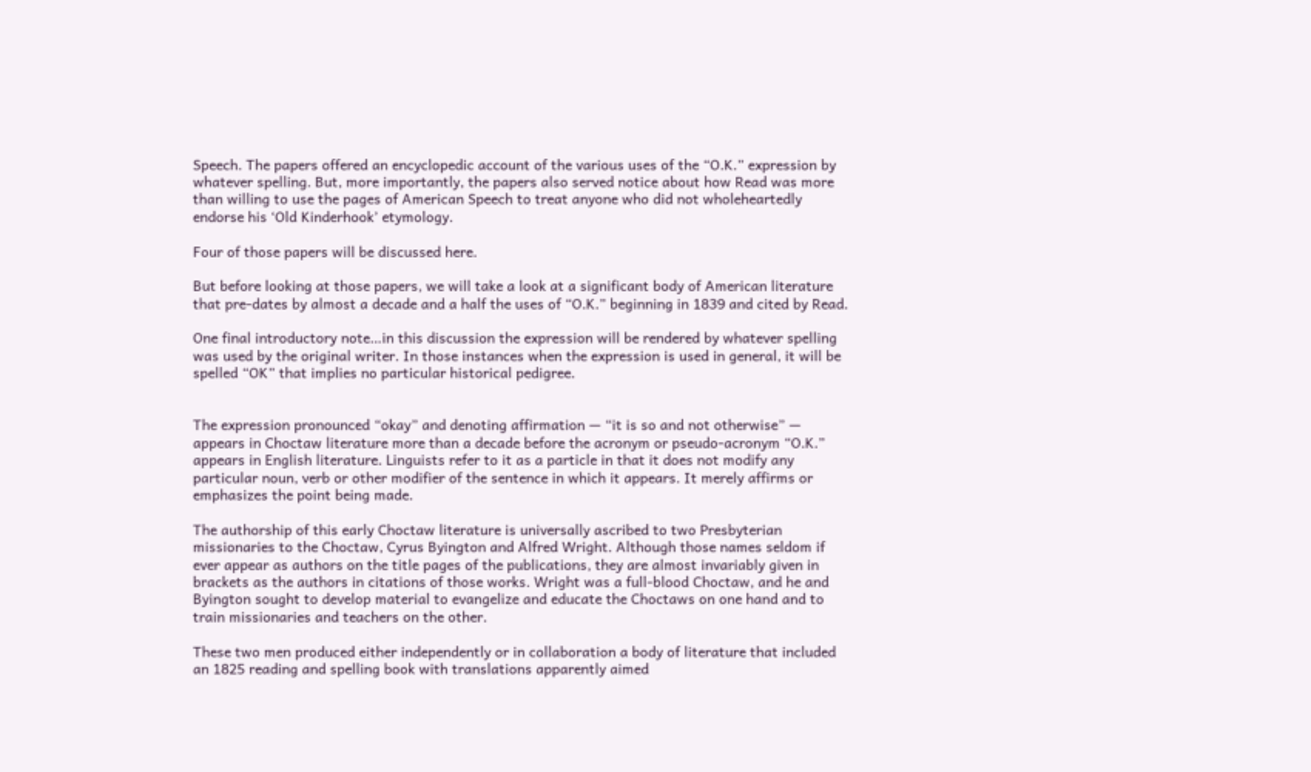Speech. The papers offered an encyclopedic account of the various uses of the “O.K.” expression by whatever spelling. But, more importantly, the papers also served notice about how Read was more than willing to use the pages of American Speech to treat anyone who did not wholeheartedly endorse his ‘Old Kinderhook’ etymology.

Four of those papers will be discussed here.

But before looking at those papers, we will take a look at a significant body of American literature that pre-dates by almost a decade and a half the uses of “O.K.” beginning in 1839 and cited by Read.

One final introductory note…in this discussion the expression will be rendered by whatever spelling was used by the original writer. In those instances when the expression is used in general, it will be spelled “OK” that implies no particular historical pedigree.


The expression pronounced “okay” and denoting affirmation — “it is so and not otherwise” — appears in Choctaw literature more than a decade before the acronym or pseudo-acronym “O.K.” appears in English literature. Linguists refer to it as a particle in that it does not modify any particular noun, verb or other modifier of the sentence in which it appears. It merely affirms or emphasizes the point being made.

The authorship of this early Choctaw literature is universally ascribed to two Presbyterian missionaries to the Choctaw, Cyrus Byington and Alfred Wright. Although those names seldom if ever appear as authors on the title pages of the publications, they are almost invariably given in brackets as the authors in citations of those works. Wright was a full-blood Choctaw, and he and Byington sought to develop material to evangelize and educate the Choctaws on one hand and to train missionaries and teachers on the other.

These two men produced either independently or in collaboration a body of literature that included an 1825 reading and spelling book with translations apparently aimed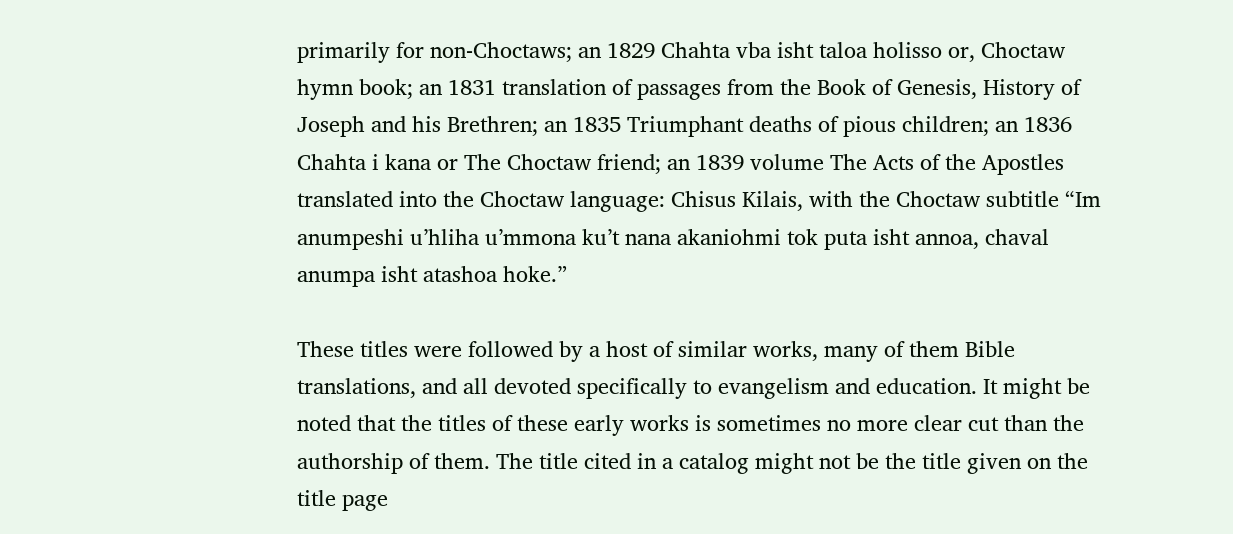primarily for non-Choctaws; an 1829 Chahta vba isht taloa holisso or, Choctaw hymn book; an 1831 translation of passages from the Book of Genesis, History of Joseph and his Brethren; an 1835 Triumphant deaths of pious children; an 1836 Chahta i kana or The Choctaw friend; an 1839 volume The Acts of the Apostles translated into the Choctaw language: Chisus Kilais, with the Choctaw subtitle “Im anumpeshi u’hliha u’mmona ku’t nana akaniohmi tok puta isht annoa, chaval anumpa isht atashoa hoke.”

These titles were followed by a host of similar works, many of them Bible translations, and all devoted specifically to evangelism and education. It might be noted that the titles of these early works is sometimes no more clear cut than the authorship of them. The title cited in a catalog might not be the title given on the title page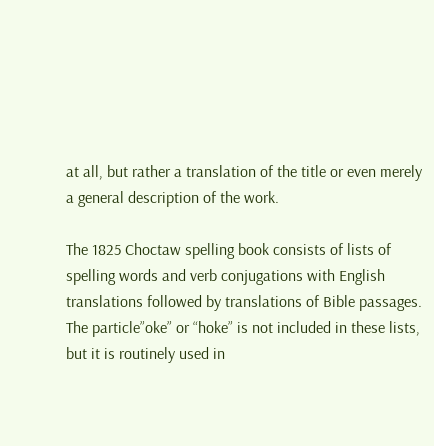at all, but rather a translation of the title or even merely a general description of the work.

The 1825 Choctaw spelling book consists of lists of spelling words and verb conjugations with English translations followed by translations of Bible passages. The particle”oke” or “hoke” is not included in these lists, but it is routinely used in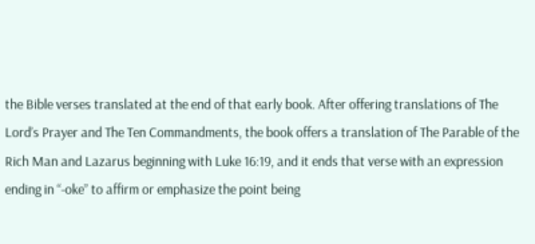the Bible verses translated at the end of that early book. After offering translations of The Lord’s Prayer and The Ten Commandments, the book offers a translation of The Parable of the Rich Man and Lazarus beginning with Luke 16:19, and it ends that verse with an expression ending in “-oke” to affirm or emphasize the point being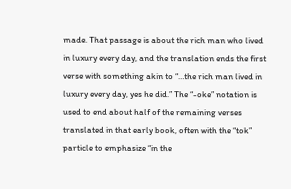made. That passage is about the rich man who lived in luxury every day, and the translation ends the first verse with something akin to “…the rich man lived in luxury every day, yes he did.” The “-oke” notation is used to end about half of the remaining verses translated in that early book, often with the “tok” particle to emphasize “in the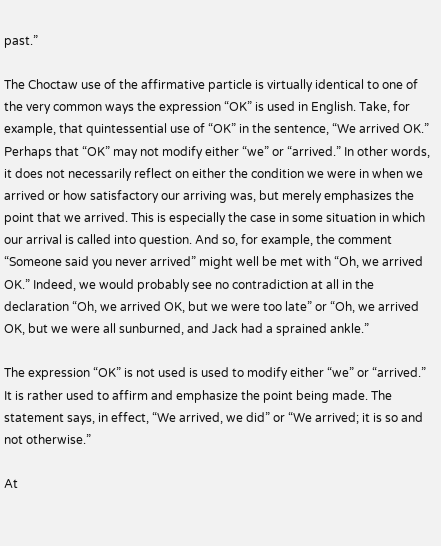past.”

The Choctaw use of the affirmative particle is virtually identical to one of the very common ways the expression “OK” is used in English. Take, for example, that quintessential use of “OK” in the sentence, “We arrived OK.” Perhaps that “OK” may not modify either “we” or “arrived.” In other words, it does not necessarily reflect on either the condition we were in when we arrived or how satisfactory our arriving was, but merely emphasizes the point that we arrived. This is especially the case in some situation in which our arrival is called into question. And so, for example, the comment “Someone said you never arrived” might well be met with “Oh, we arrived OK.” Indeed, we would probably see no contradiction at all in the declaration “Oh, we arrived OK, but we were too late” or “Oh, we arrived OK, but we were all sunburned, and Jack had a sprained ankle.”

The expression “OK” is not used is used to modify either “we” or “arrived.” It is rather used to affirm and emphasize the point being made. The statement says, in effect, “We arrived, we did” or “We arrived; it is so and not otherwise.”

At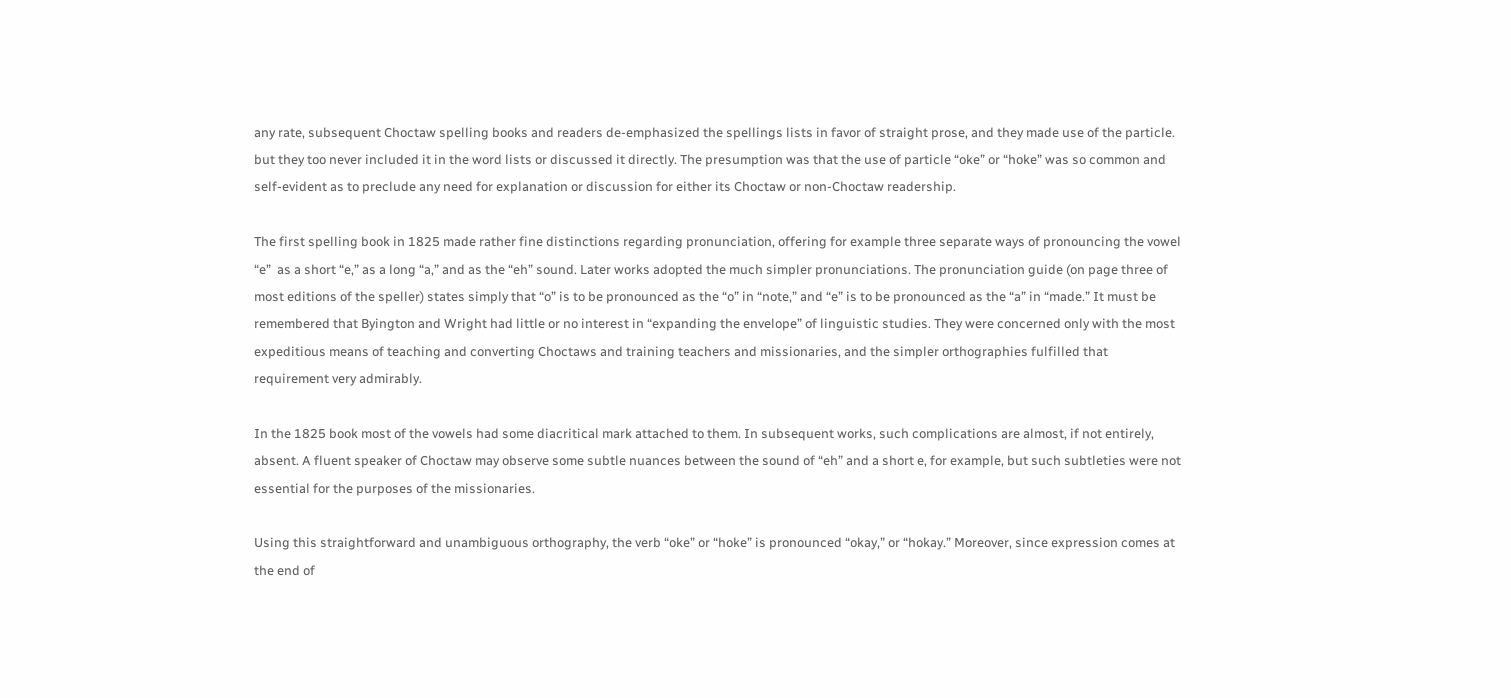any rate, subsequent Choctaw spelling books and readers de-emphasized the spellings lists in favor of straight prose, and they made use of the particle. but they too never included it in the word lists or discussed it directly. The presumption was that the use of particle “oke” or “hoke” was so common and self-evident as to preclude any need for explanation or discussion for either its Choctaw or non-Choctaw readership.

The first spelling book in 1825 made rather fine distinctions regarding pronunciation, offering for example three separate ways of pronouncing the vowel “e”  as a short “e,” as a long “a,” and as the “eh” sound. Later works adopted the much simpler pronunciations. The pronunciation guide (on page three of most editions of the speller) states simply that “o” is to be pronounced as the “o” in “note,” and “e” is to be pronounced as the “a” in “made.” It must be remembered that Byington and Wright had little or no interest in “expanding the envelope” of linguistic studies. They were concerned only with the most expeditious means of teaching and converting Choctaws and training teachers and missionaries, and the simpler orthographies fulfilled that requirement very admirably.

In the 1825 book most of the vowels had some diacritical mark attached to them. In subsequent works, such complications are almost, if not entirely, absent. A fluent speaker of Choctaw may observe some subtle nuances between the sound of “eh” and a short e, for example, but such subtleties were not essential for the purposes of the missionaries.

Using this straightforward and unambiguous orthography, the verb “oke” or “hoke” is pronounced “okay,” or “hokay.” Moreover, since expression comes at the end of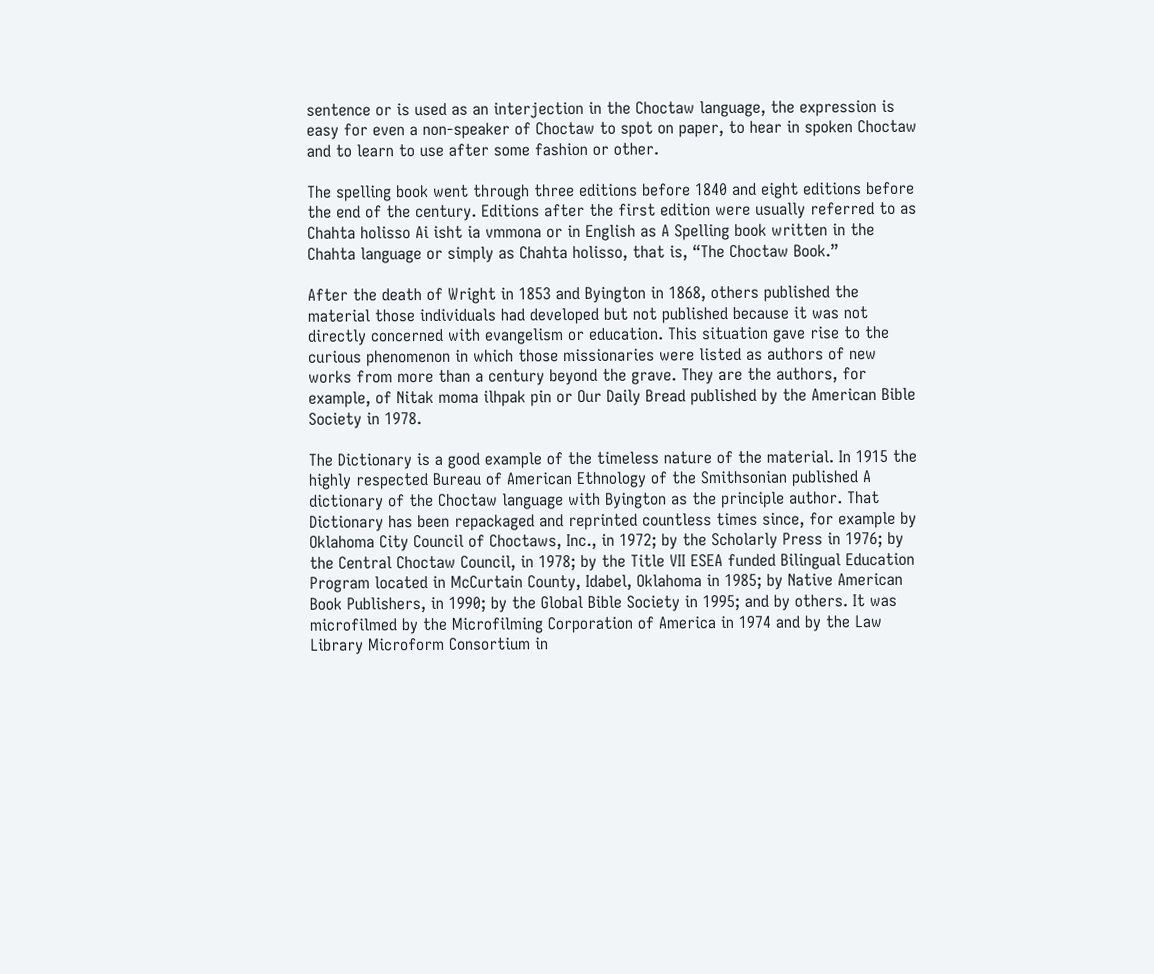sentence or is used as an interjection in the Choctaw language, the expression is easy for even a non-speaker of Choctaw to spot on paper, to hear in spoken Choctaw and to learn to use after some fashion or other.

The spelling book went through three editions before 1840 and eight editions before the end of the century. Editions after the first edition were usually referred to as Chahta holisso Ai isht ia vmmona or in English as A Spelling book written in the Chahta language or simply as Chahta holisso, that is, “The Choctaw Book.”

After the death of Wright in 1853 and Byington in 1868, others published the material those individuals had developed but not published because it was not directly concerned with evangelism or education. This situation gave rise to the curious phenomenon in which those missionaries were listed as authors of new works from more than a century beyond the grave. They are the authors, for example, of Nitak moma ilhpak pin or Our Daily Bread published by the American Bible Society in 1978.

The Dictionary is a good example of the timeless nature of the material. In 1915 the highly respected Bureau of American Ethnology of the Smithsonian published A dictionary of the Choctaw language with Byington as the principle author. That Dictionary has been repackaged and reprinted countless times since, for example by Oklahoma City Council of Choctaws, Inc., in 1972; by the Scholarly Press in 1976; by the Central Choctaw Council, in 1978; by the Title VII ESEA funded Bilingual Education Program located in McCurtain County, Idabel, Oklahoma in 1985; by Native American Book Publishers, in 1990; by the Global Bible Society in 1995; and by others. It was microfilmed by the Microfilming Corporation of America in 1974 and by the Law Library Microform Consortium in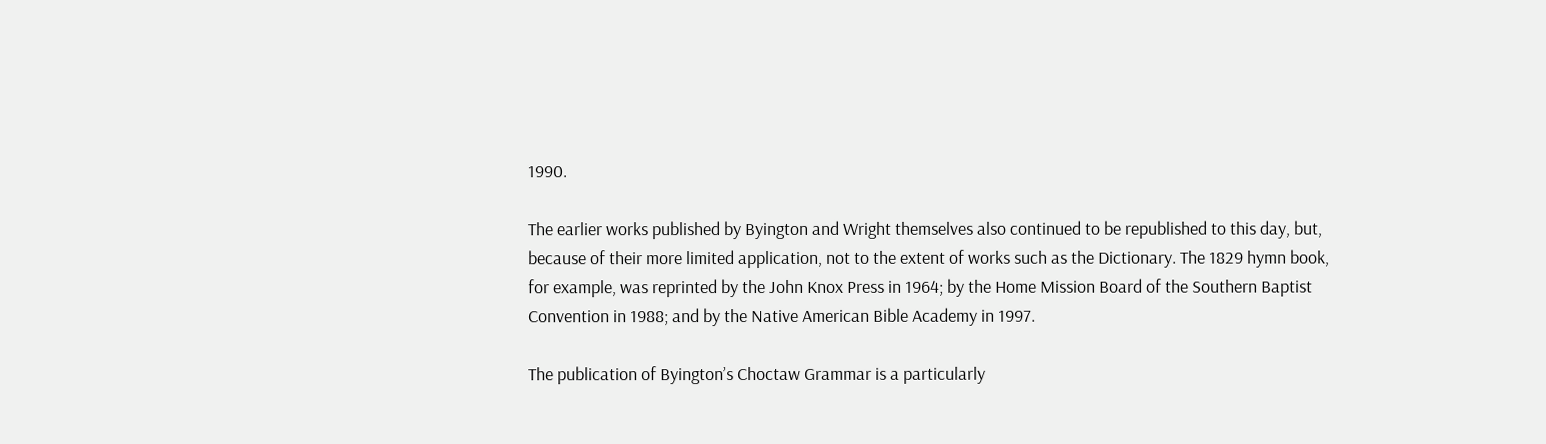1990.

The earlier works published by Byington and Wright themselves also continued to be republished to this day, but, because of their more limited application, not to the extent of works such as the Dictionary. The 1829 hymn book, for example, was reprinted by the John Knox Press in 1964; by the Home Mission Board of the Southern Baptist Convention in 1988; and by the Native American Bible Academy in 1997.

The publication of Byington’s Choctaw Grammar is a particularly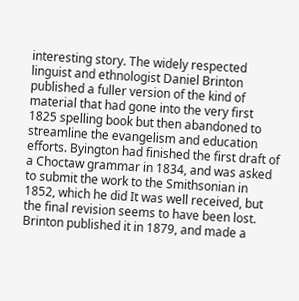interesting story. The widely respected linguist and ethnologist Daniel Brinton published a fuller version of the kind of material that had gone into the very first 1825 spelling book but then abandoned to streamline the evangelism and education efforts. Byington had finished the first draft of a Choctaw grammar in 1834, and was asked to submit the work to the Smithsonian in 1852, which he did It was well received, but the final revision seems to have been lost. Brinton published it in 1879, and made a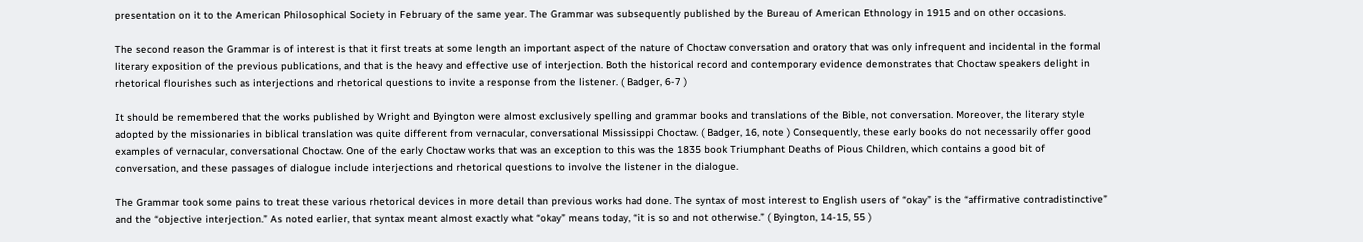presentation on it to the American Philosophical Society in February of the same year. The Grammar was subsequently published by the Bureau of American Ethnology in 1915 and on other occasions.

The second reason the Grammar is of interest is that it first treats at some length an important aspect of the nature of Choctaw conversation and oratory that was only infrequent and incidental in the formal literary exposition of the previous publications, and that is the heavy and effective use of interjection. Both the historical record and contemporary evidence demonstrates that Choctaw speakers delight in rhetorical flourishes such as interjections and rhetorical questions to invite a response from the listener. ( Badger, 6-7 )

It should be remembered that the works published by Wright and Byington were almost exclusively spelling and grammar books and translations of the Bible, not conversation. Moreover, the literary style adopted by the missionaries in biblical translation was quite different from vernacular, conversational Mississippi Choctaw. ( Badger, 16, note ) Consequently, these early books do not necessarily offer good examples of vernacular, conversational Choctaw. One of the early Choctaw works that was an exception to this was the 1835 book Triumphant Deaths of Pious Children, which contains a good bit of conversation, and these passages of dialogue include interjections and rhetorical questions to involve the listener in the dialogue.

The Grammar took some pains to treat these various rhetorical devices in more detail than previous works had done. The syntax of most interest to English users of “okay” is the “affirmative contradistinctive” and the “objective interjection.” As noted earlier, that syntax meant almost exactly what “okay” means today, “it is so and not otherwise.” ( Byington, 14-15, 55 )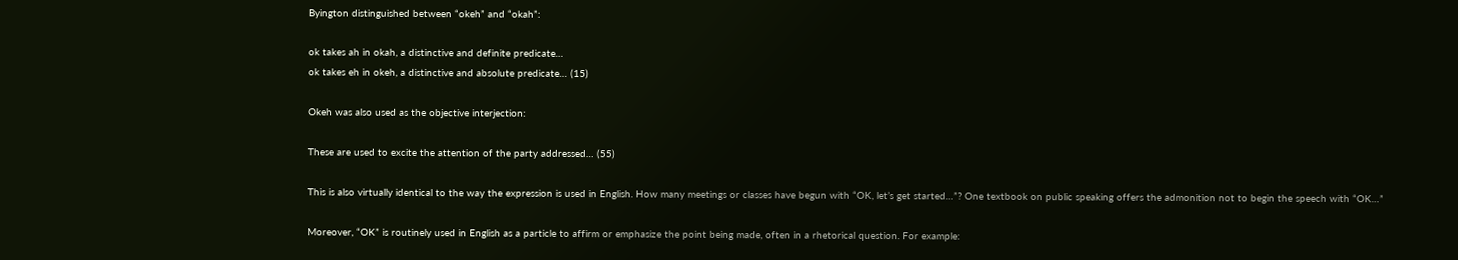Byington distinguished between “okeh” and “okah”:

ok takes ah in okah, a distinctive and definite predicate…
ok takes eh in okeh, a distinctive and absolute predicate… (15)

Okeh was also used as the objective interjection:

These are used to excite the attention of the party addressed… (55)

This is also virtually identical to the way the expression is used in English. How many meetings or classes have begun with “OK, let’s get started…”? One textbook on public speaking offers the admonition not to begin the speech with “OK…”

Moreover, “OK” is routinely used in English as a particle to affirm or emphasize the point being made, often in a rhetorical question. For example: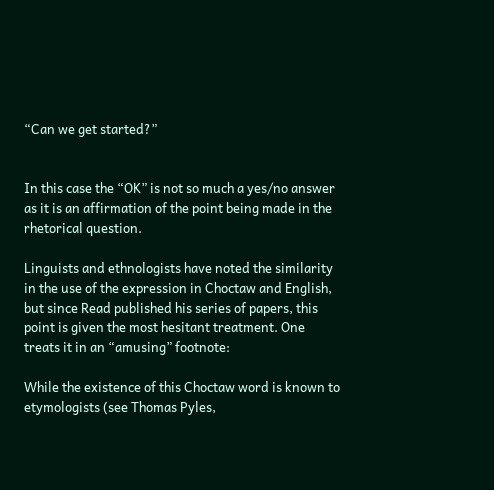“Can we get started?”


In this case the “OK” is not so much a yes/no answer as it is an affirmation of the point being made in the rhetorical question.

Linguists and ethnologists have noted the similarity in the use of the expression in Choctaw and English, but since Read published his series of papers, this point is given the most hesitant treatment. One treats it in an “amusing” footnote:

While the existence of this Choctaw word is known to etymologists (see Thomas Pyles,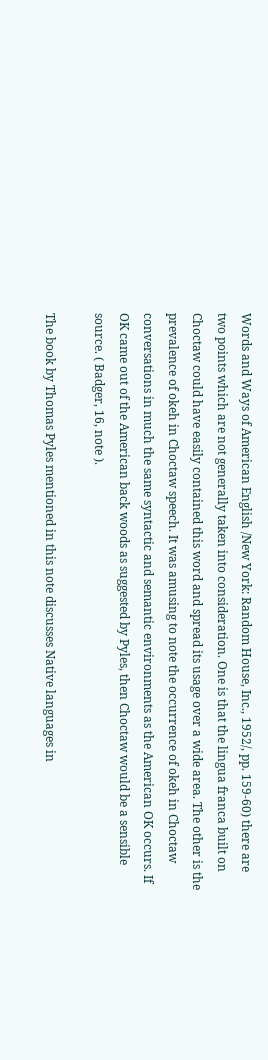Words and Ways of American English /New York: Random House, Inc., 1952/, pp. 159-60) there are two points which are not generally taken into consideration. One is that the lingua franca built on Choctaw could have easily contained this word and spread its usage over a wide area. The other is the prevalence of okeh in Choctaw speech. It was amusing to note the occurrence of okeh in Choctaw conversations in much the same syntactic and semantic environments as the American OK occurs. If OK came out of the American back woods as suggested by Pyles, then Choctaw would be a sensible source. ( Badger, 16, note ).

The book by Thomas Pyles mentioned in this note discusses Native languages in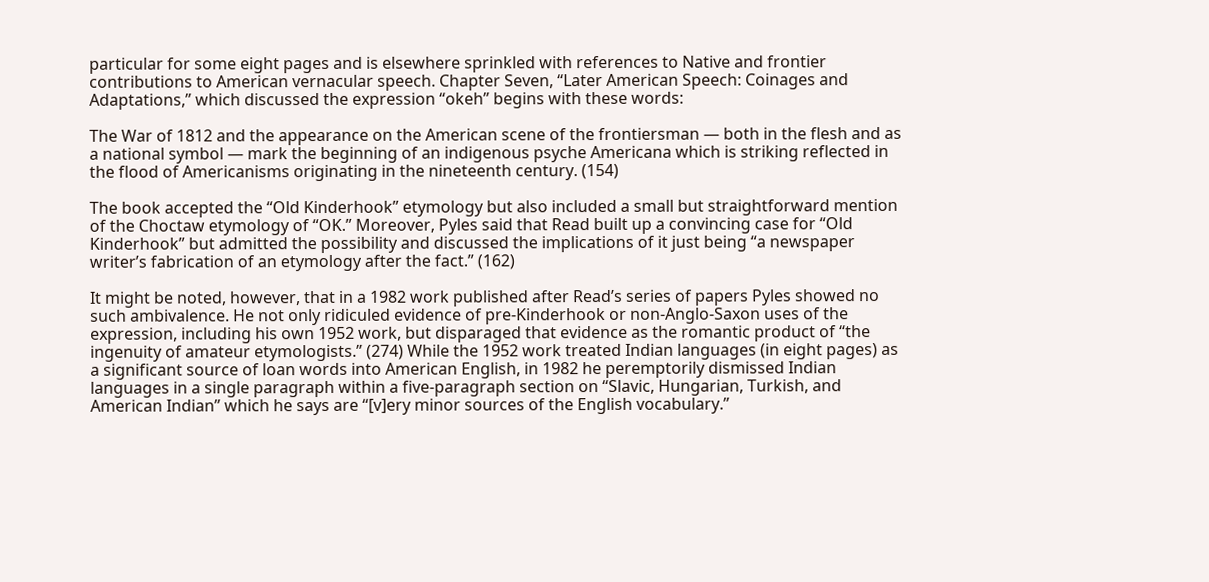particular for some eight pages and is elsewhere sprinkled with references to Native and frontier contributions to American vernacular speech. Chapter Seven, “Later American Speech: Coinages and Adaptations,” which discussed the expression “okeh” begins with these words:

The War of 1812 and the appearance on the American scene of the frontiersman — both in the flesh and as a national symbol — mark the beginning of an indigenous psyche Americana which is striking reflected in the flood of Americanisms originating in the nineteenth century. (154)

The book accepted the “Old Kinderhook” etymology but also included a small but straightforward mention of the Choctaw etymology of “OK.” Moreover, Pyles said that Read built up a convincing case for “Old Kinderhook” but admitted the possibility and discussed the implications of it just being “a newspaper writer’s fabrication of an etymology after the fact.” (162)

It might be noted, however, that in a 1982 work published after Read’s series of papers Pyles showed no such ambivalence. He not only ridiculed evidence of pre-Kinderhook or non-Anglo-Saxon uses of the expression, including his own 1952 work, but disparaged that evidence as the romantic product of “the ingenuity of amateur etymologists.” (274) While the 1952 work treated Indian languages (in eight pages) as a significant source of loan words into American English, in 1982 he peremptorily dismissed Indian languages in a single paragraph within a five-paragraph section on “Slavic, Hungarian, Turkish, and American Indian” which he says are “[v]ery minor sources of the English vocabulary.”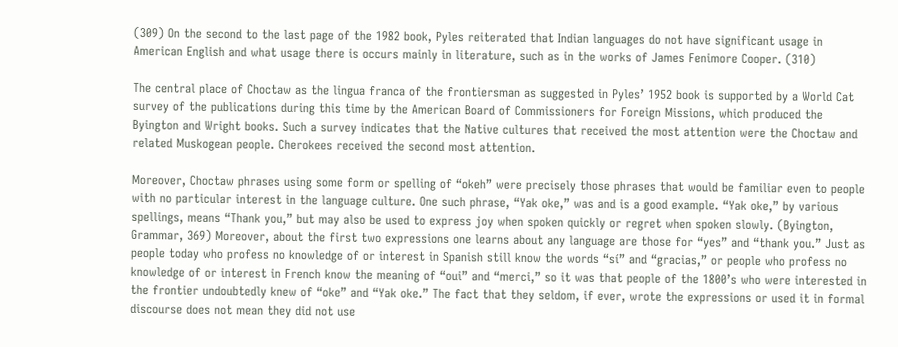(309) On the second to the last page of the 1982 book, Pyles reiterated that Indian languages do not have significant usage in American English and what usage there is occurs mainly in literature, such as in the works of James Fenimore Cooper. (310)

The central place of Choctaw as the lingua franca of the frontiersman as suggested in Pyles’ 1952 book is supported by a World Cat survey of the publications during this time by the American Board of Commissioners for Foreign Missions, which produced the Byington and Wright books. Such a survey indicates that the Native cultures that received the most attention were the Choctaw and related Muskogean people. Cherokees received the second most attention.

Moreover, Choctaw phrases using some form or spelling of “okeh” were precisely those phrases that would be familiar even to people with no particular interest in the language culture. One such phrase, “Yak oke,” was and is a good example. “Yak oke,” by various spellings, means “Thank you,” but may also be used to express joy when spoken quickly or regret when spoken slowly. (Byington, Grammar, 369) Moreover, about the first two expressions one learns about any language are those for “yes” and “thank you.” Just as people today who profess no knowledge of or interest in Spanish still know the words “sí” and “gracias,” or people who profess no knowledge of or interest in French know the meaning of “oui” and “merci,” so it was that people of the 1800’s who were interested in the frontier undoubtedly knew of “oke” and “Yak oke.” The fact that they seldom, if ever, wrote the expressions or used it in formal discourse does not mean they did not use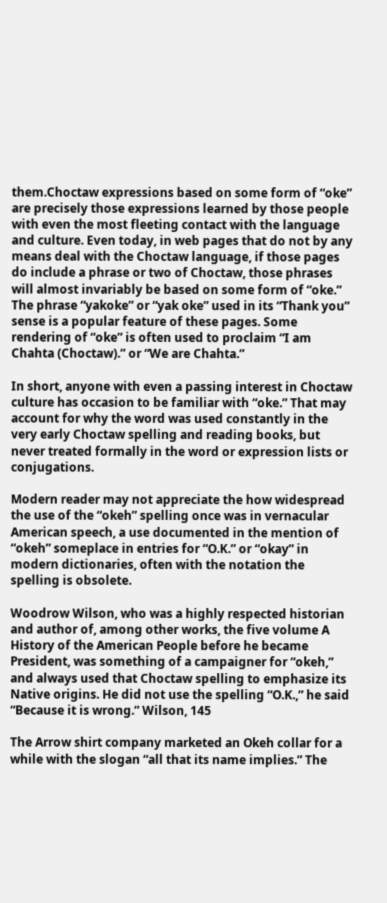them.Choctaw expressions based on some form of “oke” are precisely those expressions learned by those people with even the most fleeting contact with the language and culture. Even today, in web pages that do not by any means deal with the Choctaw language, if those pages do include a phrase or two of Choctaw, those phrases will almost invariably be based on some form of “oke.” The phrase “yakoke” or “yak oke” used in its “Thank you” sense is a popular feature of these pages. Some rendering of “oke” is often used to proclaim “I am Chahta (Choctaw).” or “We are Chahta.”

In short, anyone with even a passing interest in Choctaw culture has occasion to be familiar with “oke.” That may account for why the word was used constantly in the very early Choctaw spelling and reading books, but never treated formally in the word or expression lists or conjugations.

Modern reader may not appreciate the how widespread the use of the “okeh” spelling once was in vernacular American speech, a use documented in the mention of “okeh” someplace in entries for “O.K.” or “okay” in modern dictionaries, often with the notation the spelling is obsolete.

Woodrow Wilson, who was a highly respected historian and author of, among other works, the five volume A History of the American People before he became President, was something of a campaigner for “okeh,” and always used that Choctaw spelling to emphasize its Native origins. He did not use the spelling “O.K.,” he said “Because it is wrong.” Wilson, 145

The Arrow shirt company marketed an Okeh collar for a while with the slogan “all that its name implies.” The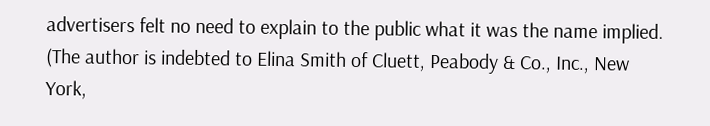advertisers felt no need to explain to the public what it was the name implied. (The author is indebted to Elina Smith of Cluett, Peabody & Co., Inc., New York,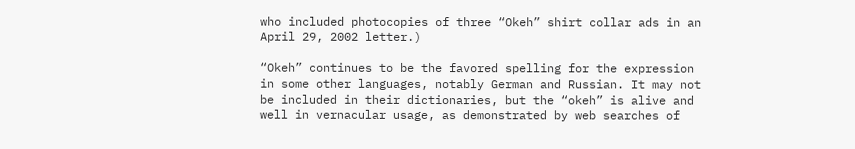who included photocopies of three “Okeh” shirt collar ads in an April 29, 2002 letter.)

“Okeh” continues to be the favored spelling for the expression in some other languages, notably German and Russian. It may not be included in their dictionaries, but the “okeh” is alive and well in vernacular usage, as demonstrated by web searches of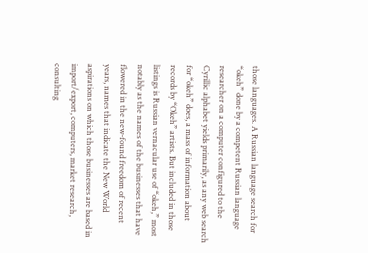those languages. A Russian language search for “okeh” done by a competent Russian language researcher on a computer configured to the Cyrillic alphabet yields primarily, as any web search for “okeh” does, a mass of information about records by “Okeh” artists. But included in those listings is Russian vernacular use of “okeh,” most notably as the names of the businesses that have flowered in the new-found freedom of recent years, names that indicate the New World aspirations on which those businesses are based in import/export, computers, market research, consulting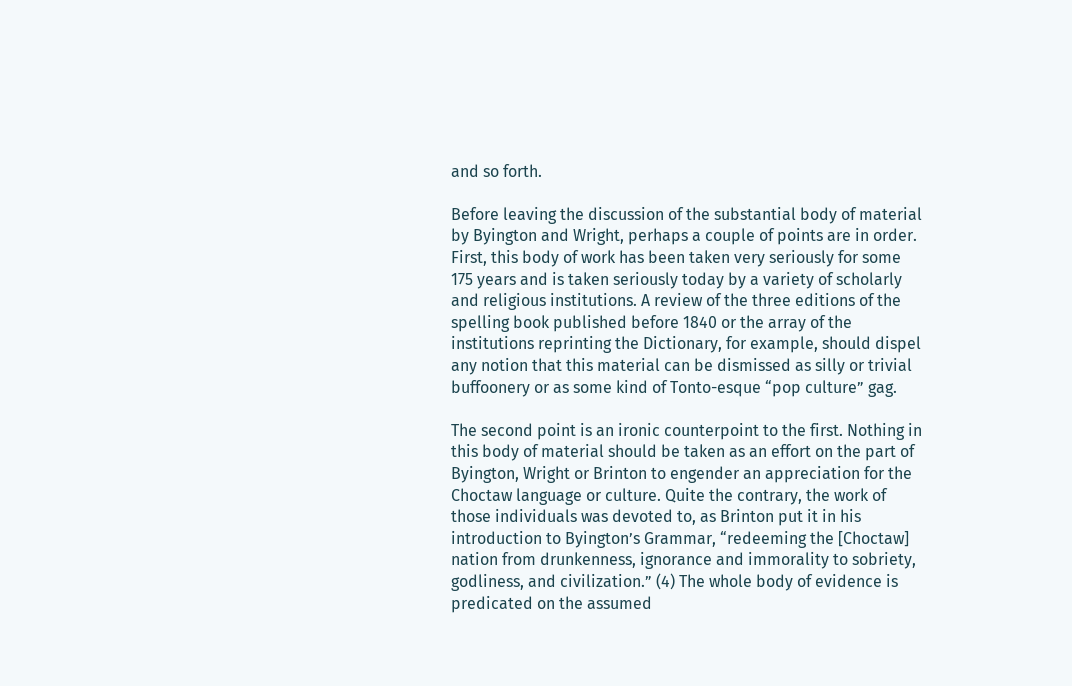and so forth.

Before leaving the discussion of the substantial body of material by Byington and Wright, perhaps a couple of points are in order. First, this body of work has been taken very seriously for some 175 years and is taken seriously today by a variety of scholarly and religious institutions. A review of the three editions of the spelling book published before 1840 or the array of the institutions reprinting the Dictionary, for example, should dispel any notion that this material can be dismissed as silly or trivial buffoonery or as some kind of Tonto-esque “pop culture” gag.

The second point is an ironic counterpoint to the first. Nothing in this body of material should be taken as an effort on the part of Byington, Wright or Brinton to engender an appreciation for the Choctaw language or culture. Quite the contrary, the work of those individuals was devoted to, as Brinton put it in his introduction to Byington’s Grammar, “redeeming the [Choctaw] nation from drunkenness, ignorance and immorality to sobriety, godliness, and civilization.” (4) The whole body of evidence is predicated on the assumed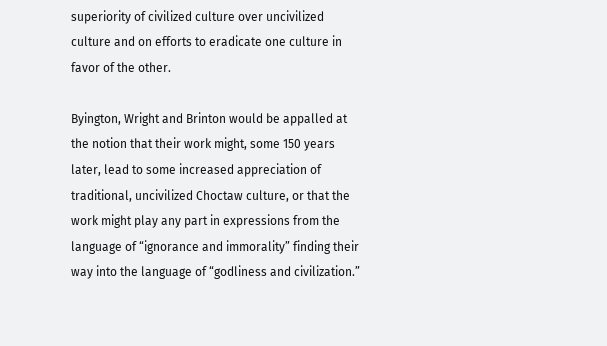superiority of civilized culture over uncivilized culture and on efforts to eradicate one culture in favor of the other.

Byington, Wright and Brinton would be appalled at the notion that their work might, some 150 years later, lead to some increased appreciation of traditional, uncivilized Choctaw culture, or that the work might play any part in expressions from the language of “ignorance and immorality” finding their way into the language of “godliness and civilization.”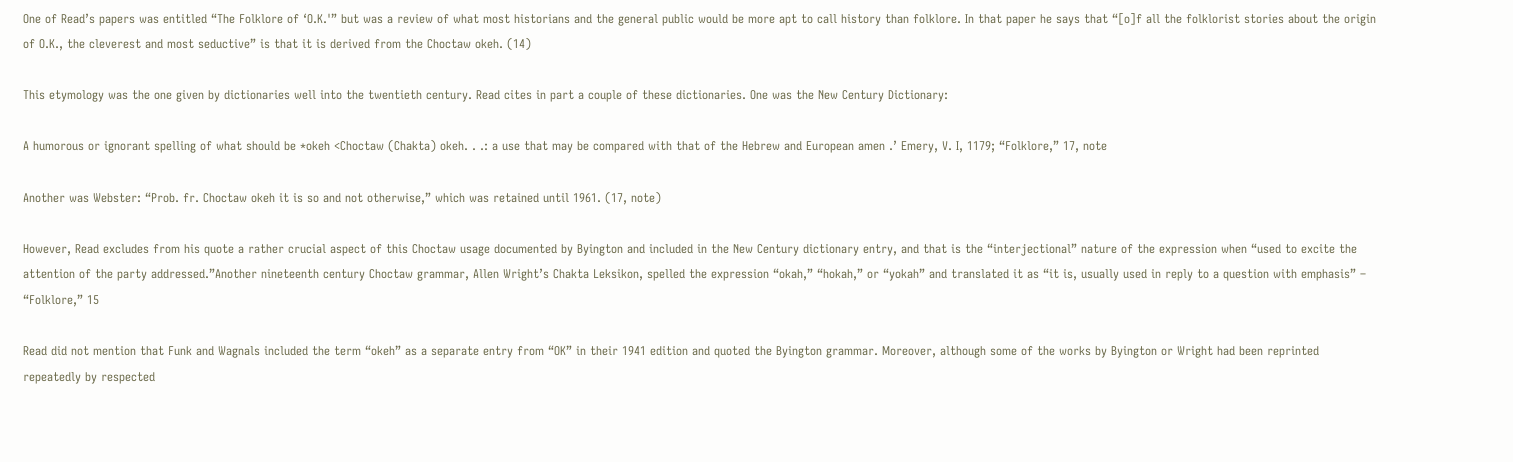One of Read’s papers was entitled “The Folklore of ‘O.K.'” but was a review of what most historians and the general public would be more apt to call history than folklore. In that paper he says that “[o]f all the folklorist stories about the origin of O.K., the cleverest and most seductive” is that it is derived from the Choctaw okeh. (14)

This etymology was the one given by dictionaries well into the twentieth century. Read cites in part a couple of these dictionaries. One was the New Century Dictionary:

A humorous or ignorant spelling of what should be *okeh <Choctaw (Chakta) okeh. . .: a use that may be compared with that of the Hebrew and European amen .’ Emery, V. I, 1179; “Folklore,” 17, note

Another was Webster: “Prob. fr. Choctaw okeh it is so and not otherwise,” which was retained until 1961. (17, note)

However, Read excludes from his quote a rather crucial aspect of this Choctaw usage documented by Byington and included in the New Century dictionary entry, and that is the “interjectional” nature of the expression when “used to excite the attention of the party addressed.”Another nineteenth century Choctaw grammar, Allen Wright’s Chakta Leksikon, spelled the expression “okah,” “hokah,” or “yokah” and translated it as “it is, usually used in reply to a question with emphasis” – “Folklore,” 15

Read did not mention that Funk and Wagnals included the term “okeh” as a separate entry from “OK” in their 1941 edition and quoted the Byington grammar. Moreover, although some of the works by Byington or Wright had been reprinted repeatedly by respected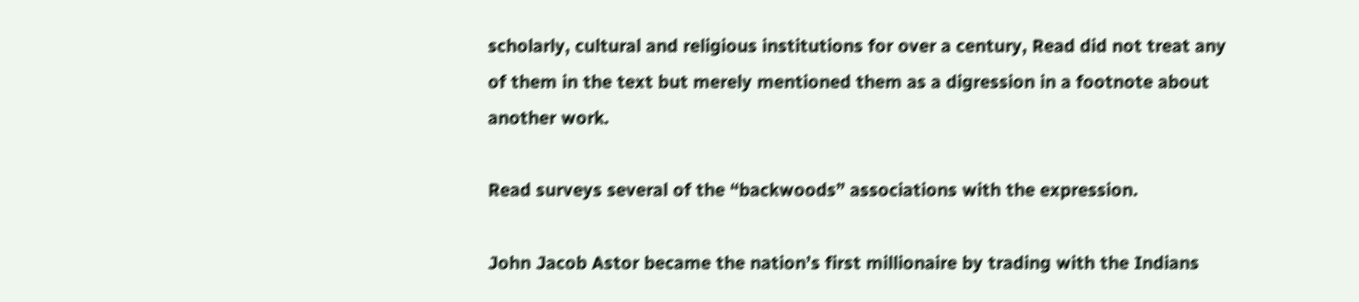scholarly, cultural and religious institutions for over a century, Read did not treat any of them in the text but merely mentioned them as a digression in a footnote about another work.

Read surveys several of the “backwoods” associations with the expression.

John Jacob Astor became the nation’s first millionaire by trading with the Indians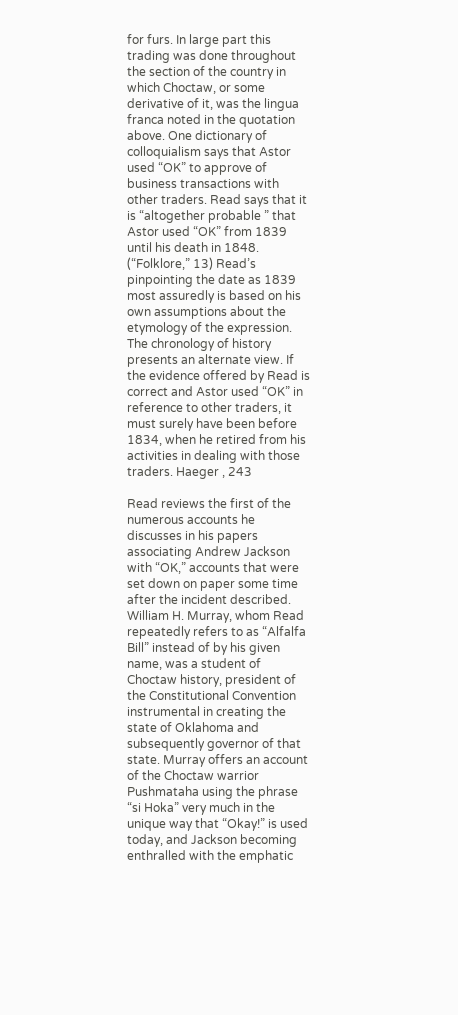for furs. In large part this trading was done throughout the section of the country in which Choctaw, or some derivative of it, was the lingua franca noted in the quotation above. One dictionary of colloquialism says that Astor used “OK” to approve of business transactions with other traders. Read says that it is “altogether probable ” that Astor used “OK” from 1839 until his death in 1848. (“Folklore,” 13) Read’s pinpointing the date as 1839 most assuredly is based on his own assumptions about the etymology of the expression. The chronology of history presents an alternate view. If the evidence offered by Read is correct and Astor used “OK” in reference to other traders, it must surely have been before 1834, when he retired from his activities in dealing with those traders. Haeger , 243

Read reviews the first of the numerous accounts he discusses in his papers associating Andrew Jackson with “OK,” accounts that were set down on paper some time after the incident described. William H. Murray, whom Read repeatedly refers to as “Alfalfa Bill” instead of by his given name, was a student of Choctaw history, president of the Constitutional Convention instrumental in creating the state of Oklahoma and subsequently governor of that state. Murray offers an account of the Choctaw warrior Pushmataha using the phrase “si Hoka” very much in the unique way that “Okay!” is used today, and Jackson becoming enthralled with the emphatic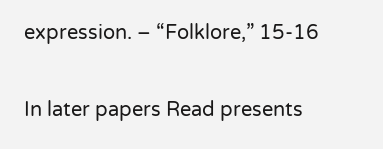expression. – “Folklore,” 15-16

In later papers Read presents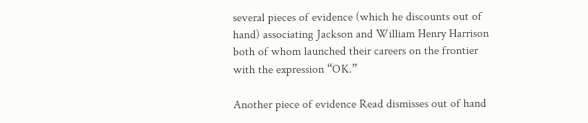several pieces of evidence (which he discounts out of hand) associating Jackson and William Henry Harrison  both of whom launched their careers on the frontier  with the expression “OK.”

Another piece of evidence Read dismisses out of hand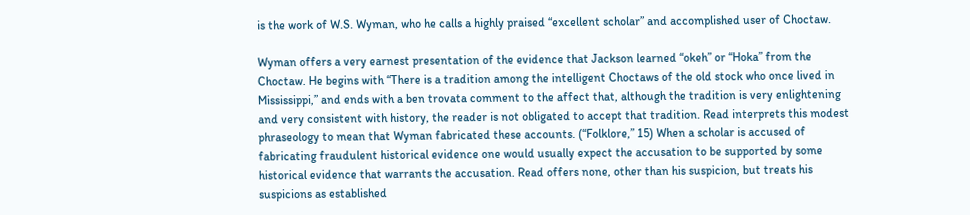is the work of W.S. Wyman, who he calls a highly praised “excellent scholar” and accomplished user of Choctaw.

Wyman offers a very earnest presentation of the evidence that Jackson learned “okeh” or “Hoka” from the Choctaw. He begins with “There is a tradition among the intelligent Choctaws of the old stock who once lived in Mississippi,” and ends with a ben trovata comment to the affect that, although the tradition is very enlightening and very consistent with history, the reader is not obligated to accept that tradition. Read interprets this modest phraseology to mean that Wyman fabricated these accounts. (“Folklore,” 15) When a scholar is accused of fabricating fraudulent historical evidence one would usually expect the accusation to be supported by some historical evidence that warrants the accusation. Read offers none, other than his suspicion, but treats his suspicions as established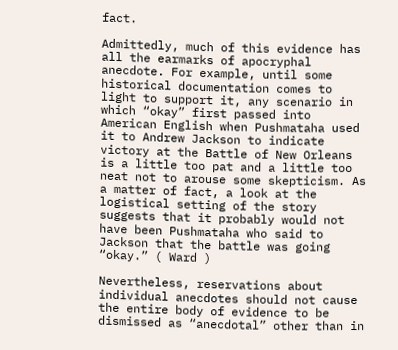fact.

Admittedly, much of this evidence has all the earmarks of apocryphal anecdote. For example, until some historical documentation comes to light to support it, any scenario in which “okay” first passed into American English when Pushmataha used it to Andrew Jackson to indicate victory at the Battle of New Orleans is a little too pat and a little too neat not to arouse some skepticism. As a matter of fact, a look at the logistical setting of the story suggests that it probably would not have been Pushmataha who said to Jackson that the battle was going “okay.” ( Ward )

Nevertheless, reservations about individual anecdotes should not cause the entire body of evidence to be dismissed as “anecdotal” other than in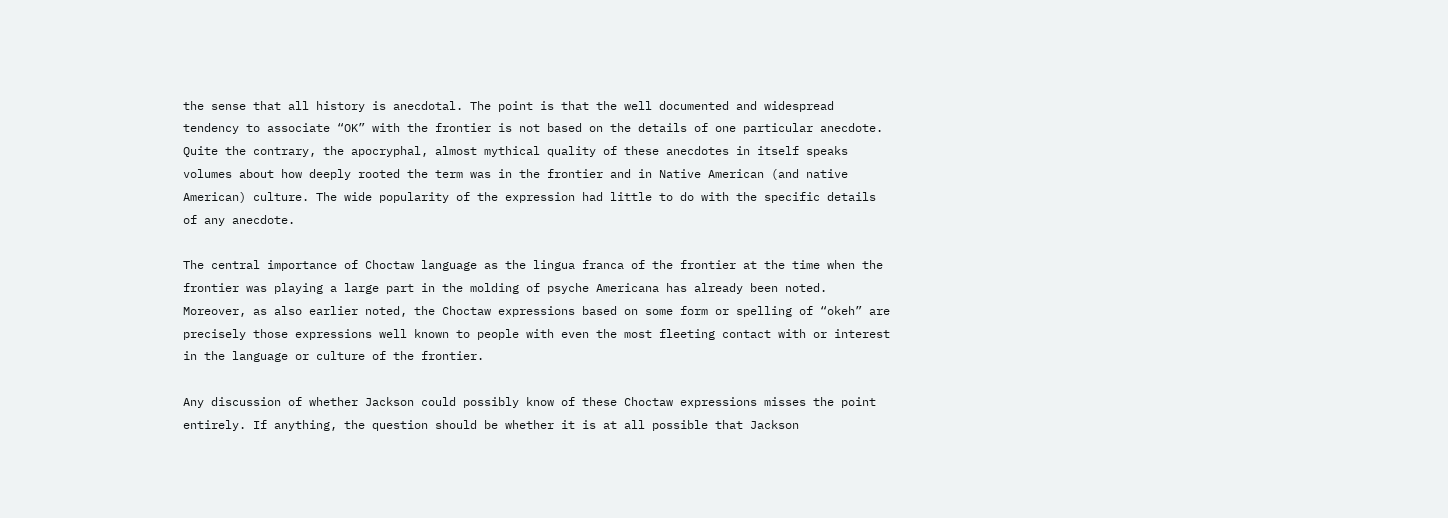the sense that all history is anecdotal. The point is that the well documented and widespread tendency to associate “OK” with the frontier is not based on the details of one particular anecdote. Quite the contrary, the apocryphal, almost mythical quality of these anecdotes in itself speaks volumes about how deeply rooted the term was in the frontier and in Native American (and native American) culture. The wide popularity of the expression had little to do with the specific details of any anecdote.

The central importance of Choctaw language as the lingua franca of the frontier at the time when the frontier was playing a large part in the molding of psyche Americana has already been noted. Moreover, as also earlier noted, the Choctaw expressions based on some form or spelling of “okeh” are precisely those expressions well known to people with even the most fleeting contact with or interest in the language or culture of the frontier.

Any discussion of whether Jackson could possibly know of these Choctaw expressions misses the point entirely. If anything, the question should be whether it is at all possible that Jackson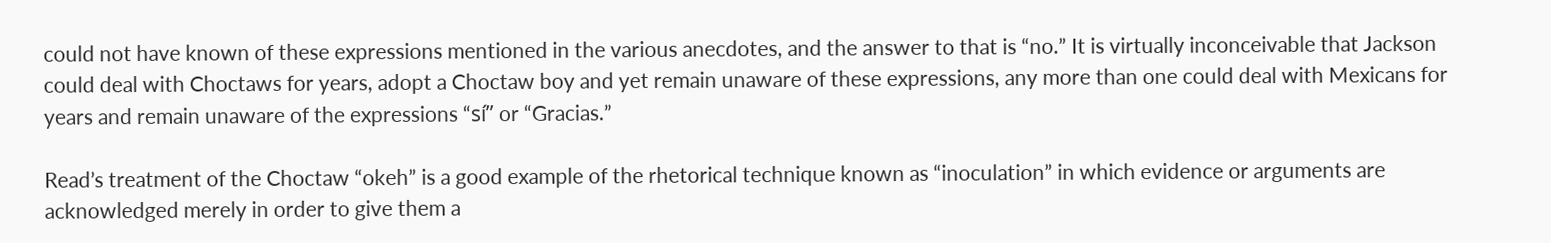could not have known of these expressions mentioned in the various anecdotes, and the answer to that is “no.” It is virtually inconceivable that Jackson could deal with Choctaws for years, adopt a Choctaw boy and yet remain unaware of these expressions, any more than one could deal with Mexicans for years and remain unaware of the expressions “sí” or “Gracias.”

Read’s treatment of the Choctaw “okeh” is a good example of the rhetorical technique known as “inoculation” in which evidence or arguments are acknowledged merely in order to give them a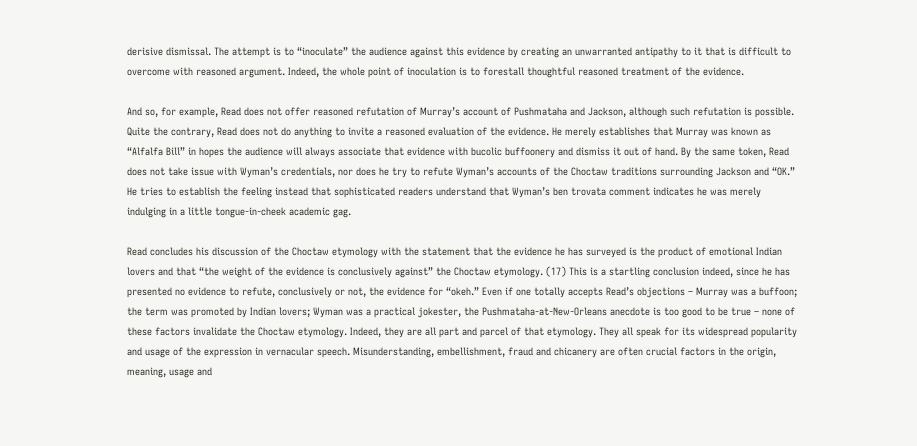derisive dismissal. The attempt is to “inoculate” the audience against this evidence by creating an unwarranted antipathy to it that is difficult to overcome with reasoned argument. Indeed, the whole point of inoculation is to forestall thoughtful reasoned treatment of the evidence.

And so, for example, Read does not offer reasoned refutation of Murray’s account of Pushmataha and Jackson, although such refutation is possible. Quite the contrary, Read does not do anything to invite a reasoned evaluation of the evidence. He merely establishes that Murray was known as “Alfalfa Bill” in hopes the audience will always associate that evidence with bucolic buffoonery and dismiss it out of hand. By the same token, Read does not take issue with Wyman’s credentials, nor does he try to refute Wyman’s accounts of the Choctaw traditions surrounding Jackson and “OK.” He tries to establish the feeling instead that sophisticated readers understand that Wyman’s ben trovata comment indicates he was merely indulging in a little tongue-in-cheek academic gag.

Read concludes his discussion of the Choctaw etymology with the statement that the evidence he has surveyed is the product of emotional Indian lovers and that “the weight of the evidence is conclusively against” the Choctaw etymology. (17) This is a startling conclusion indeed, since he has presented no evidence to refute, conclusively or not, the evidence for “okeh.” Even if one totally accepts Read’s objections – Murray was a buffoon; the term was promoted by Indian lovers; Wyman was a practical jokester, the Pushmataha-at-New-Orleans anecdote is too good to be true – none of these factors invalidate the Choctaw etymology. Indeed, they are all part and parcel of that etymology. They all speak for its widespread popularity and usage of the expression in vernacular speech. Misunderstanding, embellishment, fraud and chicanery are often crucial factors in the origin, meaning, usage and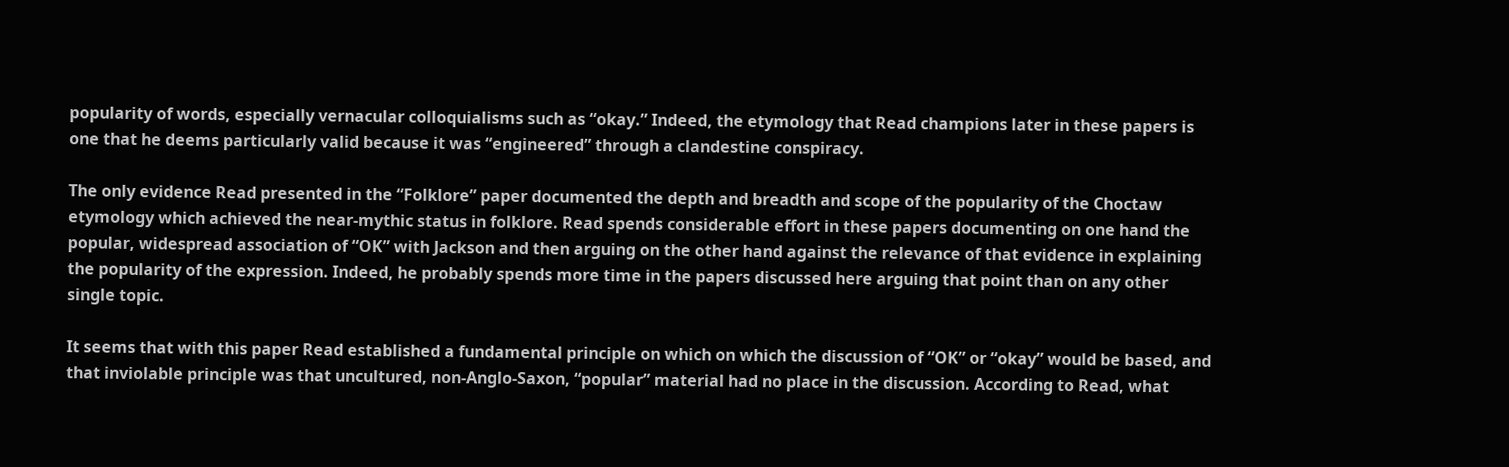popularity of words, especially vernacular colloquialisms such as “okay.” Indeed, the etymology that Read champions later in these papers is one that he deems particularly valid because it was “engineered” through a clandestine conspiracy.

The only evidence Read presented in the “Folklore” paper documented the depth and breadth and scope of the popularity of the Choctaw etymology which achieved the near-mythic status in folklore. Read spends considerable effort in these papers documenting on one hand the popular, widespread association of “OK” with Jackson and then arguing on the other hand against the relevance of that evidence in explaining the popularity of the expression. Indeed, he probably spends more time in the papers discussed here arguing that point than on any other single topic.

It seems that with this paper Read established a fundamental principle on which on which the discussion of “OK” or “okay” would be based, and that inviolable principle was that uncultured, non-Anglo-Saxon, “popular” material had no place in the discussion. According to Read, what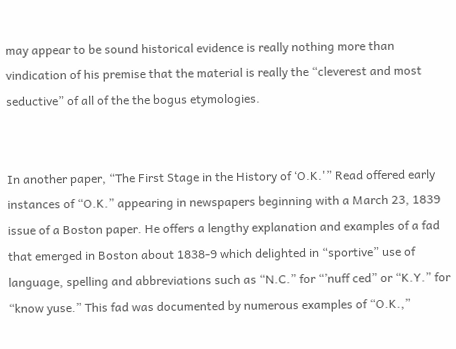may appear to be sound historical evidence is really nothing more than vindication of his premise that the material is really the “cleverest and most seductive” of all of the the bogus etymologies.


In another paper, “The First Stage in the History of ‘O.K.'” Read offered early instances of “O.K.” appearing in newspapers beginning with a March 23, 1839 issue of a Boston paper. He offers a lengthy explanation and examples of a fad that emerged in Boston about 1838-9 which delighted in “sportive” use of language, spelling and abbreviations such as “N.C.” for “’nuff ced” or “K.Y.” for “know yuse.” This fad was documented by numerous examples of “O.K.,”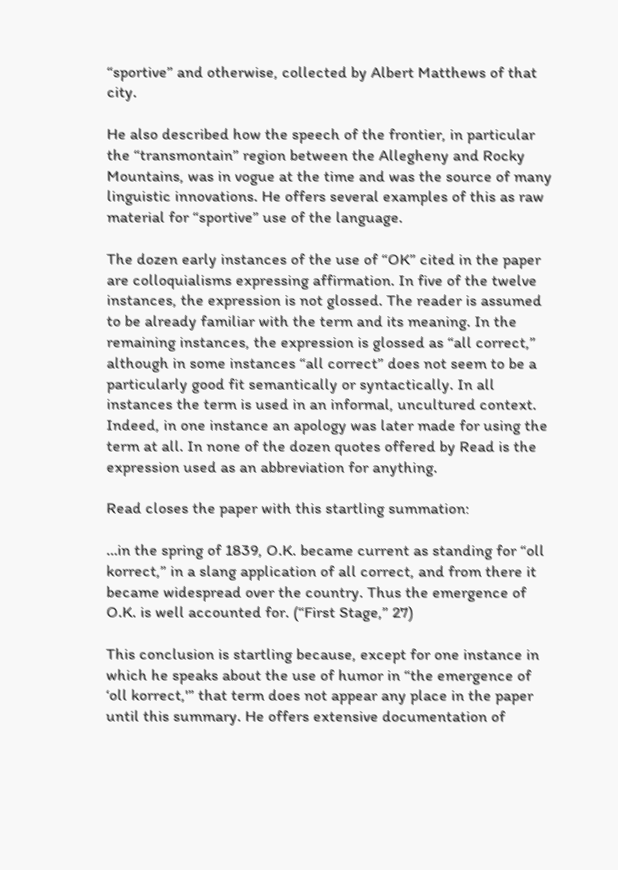“sportive” and otherwise, collected by Albert Matthews of that city.

He also described how the speech of the frontier, in particular the “transmontain” region between the Allegheny and Rocky Mountains, was in vogue at the time and was the source of many linguistic innovations. He offers several examples of this as raw material for “sportive” use of the language.

The dozen early instances of the use of “OK” cited in the paper are colloquialisms expressing affirmation. In five of the twelve instances, the expression is not glossed. The reader is assumed to be already familiar with the term and its meaning. In the remaining instances, the expression is glossed as “all correct,” although in some instances “all correct” does not seem to be a particularly good fit semantically or syntactically. In all instances the term is used in an informal, uncultured context. Indeed, in one instance an apology was later made for using the term at all. In none of the dozen quotes offered by Read is the expression used as an abbreviation for anything.

Read closes the paper with this startling summation:

…in the spring of 1839, O.K. became current as standing for “oll korrect,” in a slang application of all correct, and from there it became widespread over the country. Thus the emergence of O.K. is well accounted for. (“First Stage,” 27)

This conclusion is startling because, except for one instance in which he speaks about the use of humor in “the emergence of ‘oll korrect,'” that term does not appear any place in the paper until this summary. He offers extensive documentation of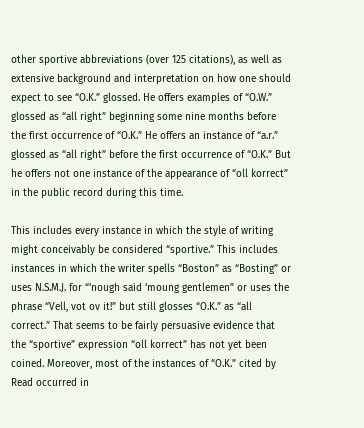other sportive abbreviations (over 125 citations), as well as extensive background and interpretation on how one should expect to see “O.K.” glossed. He offers examples of “O.W.” glossed as “all right” beginning some nine months before the first occurrence of “O.K.” He offers an instance of “a.r.” glossed as “all right” before the first occurrence of “O.K.” But he offers not one instance of the appearance of “oll korrect” in the public record during this time.

This includes every instance in which the style of writing might conceivably be considered “sportive.” This includes instances in which the writer spells “Boston” as “Bosting” or uses N.S.M.J. for “‘nough said ‘moung gentlemen” or uses the phrase “Vell, vot ov it!” but still glosses “O.K.” as “all correct.” That seems to be fairly persuasive evidence that the “sportive” expression “oll korrect” has not yet been coined. Moreover, most of the instances of “O.K.” cited by Read occurred in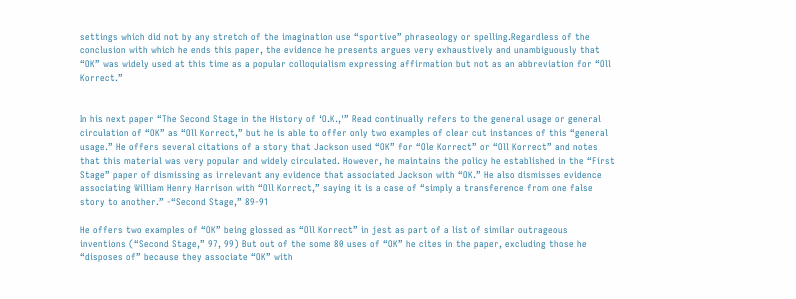settings which did not by any stretch of the imagination use “sportive” phraseology or spelling.Regardless of the conclusion with which he ends this paper, the evidence he presents argues very exhaustively and unambiguously that “OK” was widely used at this time as a popular colloquialism expressing affirmation but not as an abbreviation for “Oll Korrect.”


In his next paper “The Second Stage in the History of ‘O.K.,'” Read continually refers to the general usage or general circulation of “OK” as “Oll Korrect,” but he is able to offer only two examples of clear cut instances of this “general usage.” He offers several citations of a story that Jackson used “OK” for “Ole Korrect” or “Oll Korrect” and notes that this material was very popular and widely circulated. However, he maintains the policy he established in the “First Stage” paper of dismissing as irrelevant any evidence that associated Jackson with “OK.” He also dismisses evidence associating William Henry Harrison with “Oll Korrect,” saying it is a case of “simply a transference from one false story to another.” -“Second Stage,” 89-91

He offers two examples of “OK” being glossed as “Oll Korrect” in jest as part of a list of similar outrageous inventions (“Second Stage,” 97, 99) But out of the some 80 uses of “OK” he cites in the paper, excluding those he “disposes of” because they associate “OK” with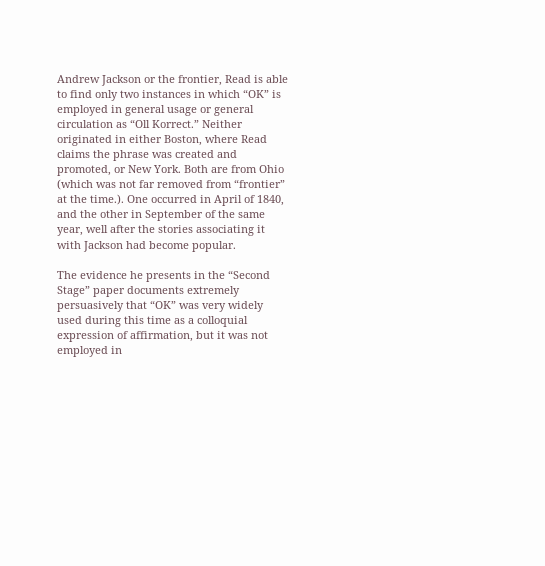Andrew Jackson or the frontier, Read is able to find only two instances in which “OK” is employed in general usage or general circulation as “Oll Korrect.” Neither originated in either Boston, where Read claims the phrase was created and promoted, or New York. Both are from Ohio (which was not far removed from “frontier” at the time.). One occurred in April of 1840, and the other in September of the same year, well after the stories associating it with Jackson had become popular.

The evidence he presents in the “Second Stage” paper documents extremely persuasively that “OK” was very widely used during this time as a colloquial expression of affirmation, but it was not employed in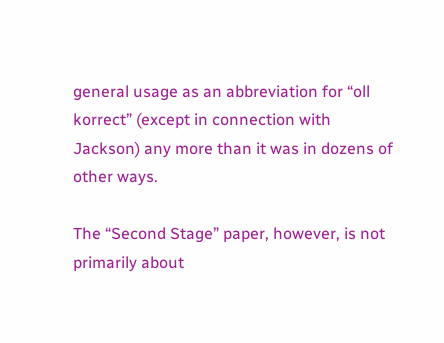general usage as an abbreviation for “oll korrect” (except in connection with Jackson) any more than it was in dozens of other ways.

The “Second Stage” paper, however, is not primarily about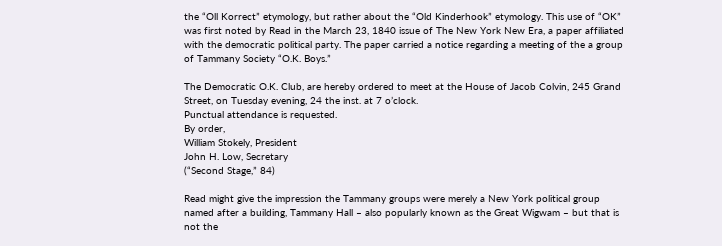the “Oll Korrect” etymology, but rather about the “Old Kinderhook” etymology. This use of “OK” was first noted by Read in the March 23, 1840 issue of The New York New Era, a paper affiliated with the democratic political party. The paper carried a notice regarding a meeting of the a group of Tammany Society “O.K. Boys.”

The Democratic O.K. Club, are hereby ordered to meet at the House of Jacob Colvin, 245 Grand Street, on Tuesday evening, 24 the inst. at 7 o’clock.
Punctual attendance is requested.
By order,
William Stokely, President
John H. Low, Secretary
(“Second Stage,” 84)

Read might give the impression the Tammany groups were merely a New York political group named after a building, Tammany Hall – also popularly known as the Great Wigwam – but that is not the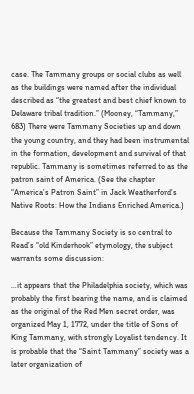case. The Tammany groups or social clubs as well as the buildings were named after the individual described as “the greatest and best chief known to Delaware tribal tradition.” (Mooney, “Tammany,” 683) There were Tammany Societies up and down the young country, and they had been instrumental in the formation, development and survival of that republic. Tammany is sometimes referred to as the patron saint of America. (See the chapter “America’s Patron Saint” in Jack Weatherford’s Native Roots: How the Indians Enriched America.)

Because the Tammany Society is so central to Read’s “old Kinderhook” etymology, the subject warrants some discussion:

…it appears that the Philadelphia society, which was probably the first bearing the name, and is claimed as the original of the Red Men secret order, was organized May 1, 1772, under the title of Sons of King Tammany, with strongly Loyalist tendency. It is probable that the “Saint Tammany” society was a later organization of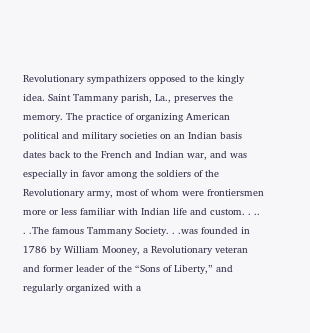Revolutionary sympathizers opposed to the kingly idea. Saint Tammany parish, La., preserves the memory. The practice of organizing American political and military societies on an Indian basis dates back to the French and Indian war, and was especially in favor among the soldiers of the Revolutionary army, most of whom were frontiersmen more or less familiar with Indian life and custom. . .. . .The famous Tammany Society. . .was founded in 1786 by William Mooney, a Revolutionary veteran and former leader of the “Sons of Liberty,” and regularly organized with a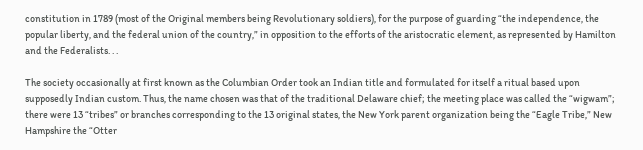constitution in 1789 (most of the Original members being Revolutionary soldiers), for the purpose of guarding “the independence, the popular liberty, and the federal union of the country,” in opposition to the efforts of the aristocratic element, as represented by Hamilton and the Federalists. . .

The society occasionally at first known as the Columbian Order took an Indian title and formulated for itself a ritual based upon supposedly Indian custom. Thus, the name chosen was that of the traditional Delaware chief; the meeting place was called the “wigwam”; there were 13 “tribes” or branches corresponding to the 13 original states, the New York parent organization being the “Eagle Tribe,” New Hampshire the “Otter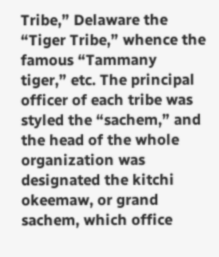Tribe,” Delaware the “Tiger Tribe,” whence the famous “Tammany tiger,” etc. The principal officer of each tribe was styled the “sachem,” and the head of the whole organization was designated the kitchi okeemaw, or grand sachem, which office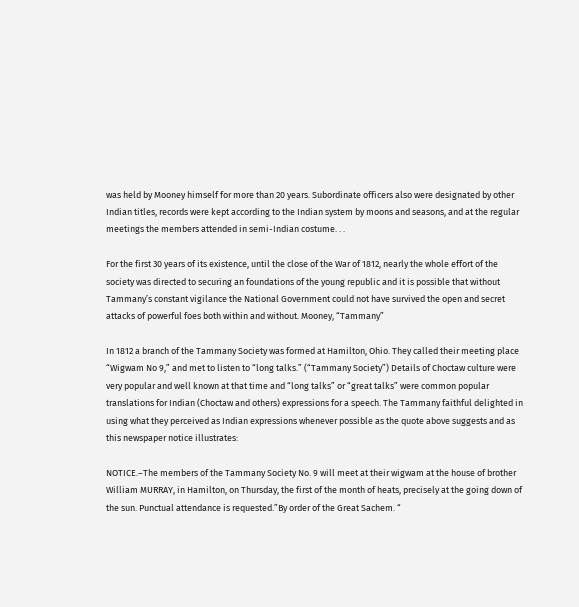was held by Mooney himself for more than 20 years. Subordinate officers also were designated by other Indian titles, records were kept according to the Indian system by moons and seasons, and at the regular meetings the members attended in semi-Indian costume. . .

For the first 30 years of its existence, until the close of the War of 1812, nearly the whole effort of the society was directed to securing an foundations of the young republic and it is possible that without Tammany’s constant vigilance the National Government could not have survived the open and secret attacks of powerful foes both within and without. Mooney, “Tammany”

In 1812 a branch of the Tammany Society was formed at Hamilton, Ohio. They called their meeting place “Wigwam No 9,” and met to listen to “long talks.” (“Tammany Society”) Details of Choctaw culture were very popular and well known at that time and “long talks” or “great talks” were common popular translations for Indian (Choctaw and others) expressions for a speech. The Tammany faithful delighted in using what they perceived as Indian expressions whenever possible as the quote above suggests and as this newspaper notice illustrates:

NOTICE.–The members of the Tammany Society No. 9 will meet at their wigwam at the house of brother William MURRAY, in Hamilton, on Thursday, the first of the month of heats, precisely at the going down of the sun. Punctual attendance is requested.”By order of the Great Sachem. “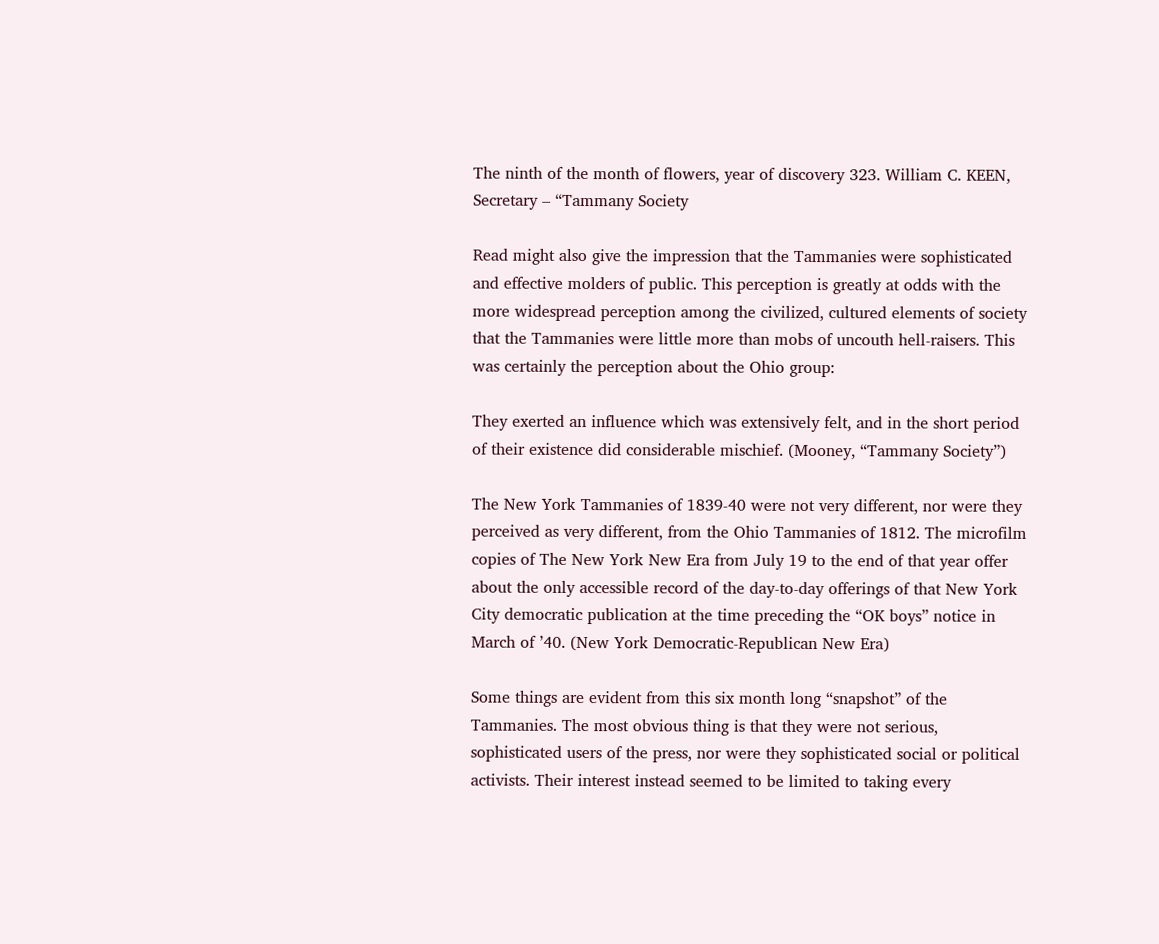The ninth of the month of flowers, year of discovery 323. William C. KEEN, Secretary – “Tammany Society

Read might also give the impression that the Tammanies were sophisticated and effective molders of public. This perception is greatly at odds with the more widespread perception among the civilized, cultured elements of society that the Tammanies were little more than mobs of uncouth hell-raisers. This was certainly the perception about the Ohio group:

They exerted an influence which was extensively felt, and in the short period of their existence did considerable mischief. (Mooney, “Tammany Society”)

The New York Tammanies of 1839-40 were not very different, nor were they perceived as very different, from the Ohio Tammanies of 1812. The microfilm copies of The New York New Era from July 19 to the end of that year offer about the only accessible record of the day-to-day offerings of that New York City democratic publication at the time preceding the “OK boys” notice in March of ’40. (New York Democratic-Republican New Era)

Some things are evident from this six month long “snapshot” of the Tammanies. The most obvious thing is that they were not serious, sophisticated users of the press, nor were they sophisticated social or political activists. Their interest instead seemed to be limited to taking every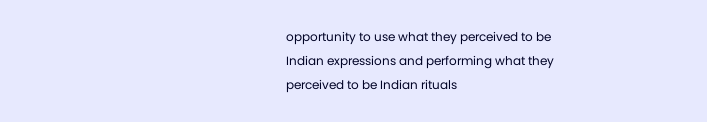opportunity to use what they perceived to be Indian expressions and performing what they perceived to be Indian rituals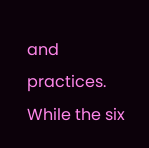and practices. While the six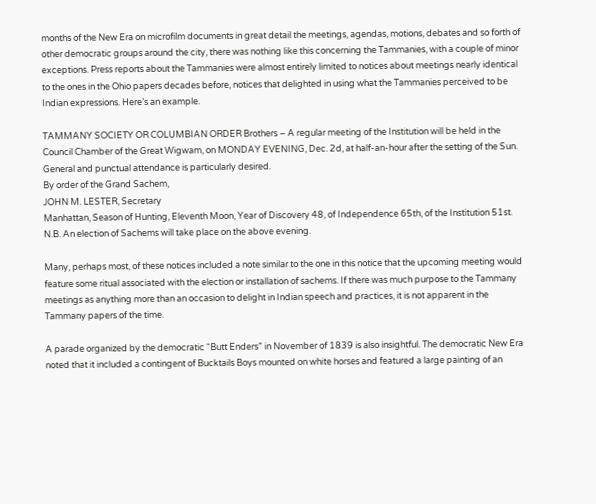months of the New Era on microfilm documents in great detail the meetings, agendas, motions, debates and so forth of other democratic groups around the city, there was nothing like this concerning the Tammanies, with a couple of minor exceptions. Press reports about the Tammanies were almost entirely limited to notices about meetings nearly identical to the ones in the Ohio papers decades before, notices that delighted in using what the Tammanies perceived to be Indian expressions. Here’s an example.

TAMMANY SOCIETY OR COLUMBIAN ORDER Brothers – A regular meeting of the Institution will be held in the Council Chamber of the Great Wigwam, on MONDAY EVENING, Dec. 2d, at half-an-hour after the setting of the Sun.
General and punctual attendance is particularly desired.
By order of the Grand Sachem,
JOHN M. LESTER, Secretary
Manhattan, Season of Hunting, Eleventh Moon, Year of Discovery 48, of Independence 65th, of the Institution 51st.
N.B. An election of Sachems will take place on the above evening.

Many, perhaps most, of these notices included a note similar to the one in this notice that the upcoming meeting would feature some ritual associated with the election or installation of sachems. If there was much purpose to the Tammany meetings as anything more than an occasion to delight in Indian speech and practices, it is not apparent in the Tammany papers of the time.

A parade organized by the democratic “Butt Enders” in November of 1839 is also insightful. The democratic New Era noted that it included a contingent of Bucktails Boys mounted on white horses and featured a large painting of an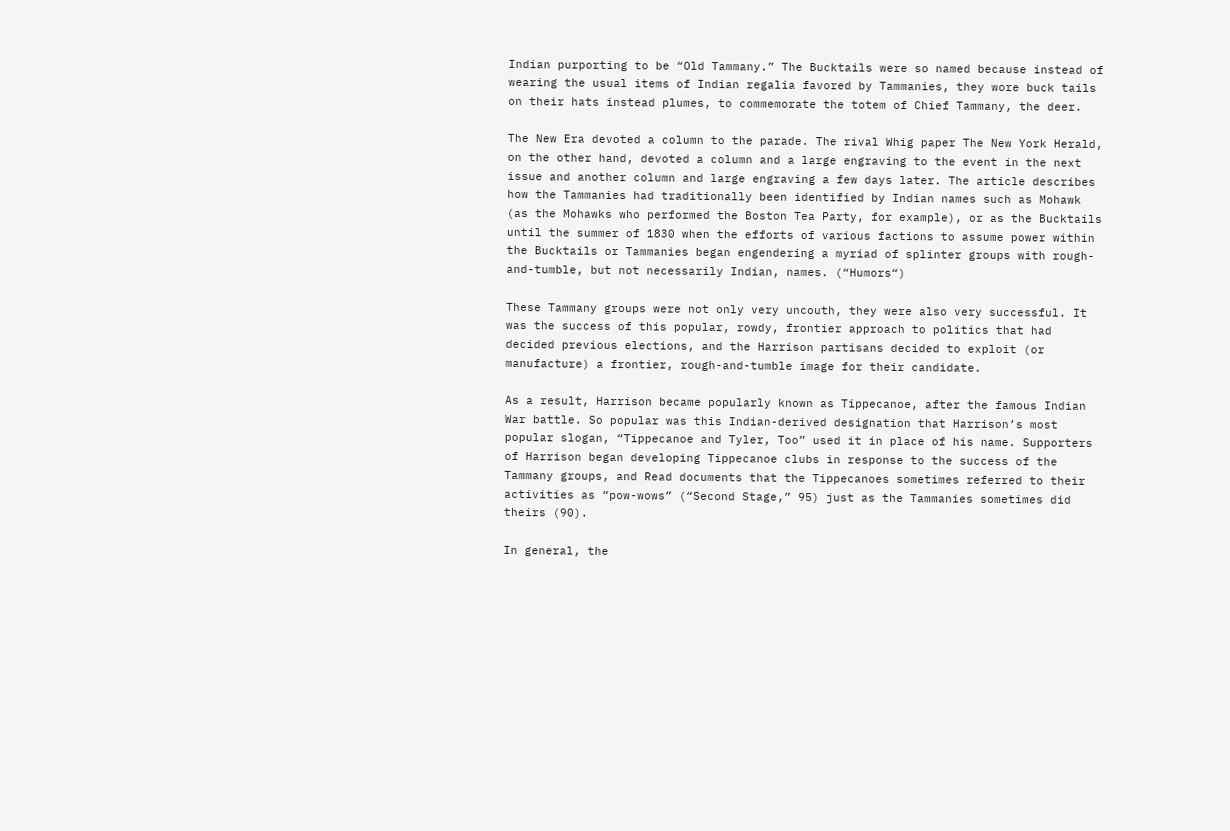Indian purporting to be “Old Tammany.” The Bucktails were so named because instead of wearing the usual items of Indian regalia favored by Tammanies, they wore buck tails on their hats instead plumes, to commemorate the totem of Chief Tammany, the deer.

The New Era devoted a column to the parade. The rival Whig paper The New York Herald, on the other hand, devoted a column and a large engraving to the event in the next issue and another column and large engraving a few days later. The article describes how the Tammanies had traditionally been identified by Indian names such as Mohawk (as the Mohawks who performed the Boston Tea Party, for example), or as the Bucktails until the summer of 1830 when the efforts of various factions to assume power within the Bucktails or Tammanies began engendering a myriad of splinter groups with rough-and-tumble, but not necessarily Indian, names. (“Humors“)

These Tammany groups were not only very uncouth, they were also very successful. It was the success of this popular, rowdy, frontier approach to politics that had decided previous elections, and the Harrison partisans decided to exploit (or manufacture) a frontier, rough-and-tumble image for their candidate.

As a result, Harrison became popularly known as Tippecanoe, after the famous Indian War battle. So popular was this Indian-derived designation that Harrison’s most popular slogan, “Tippecanoe and Tyler, Too” used it in place of his name. Supporters of Harrison began developing Tippecanoe clubs in response to the success of the Tammany groups, and Read documents that the Tippecanoes sometimes referred to their activities as “pow-wows” (“Second Stage,” 95) just as the Tammanies sometimes did theirs (90).

In general, the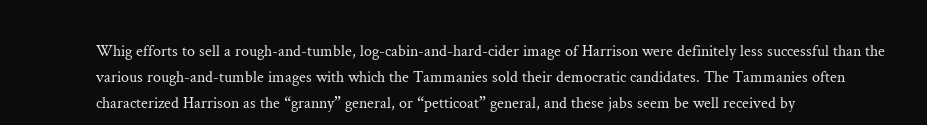Whig efforts to sell a rough-and-tumble, log-cabin-and-hard-cider image of Harrison were definitely less successful than the various rough-and-tumble images with which the Tammanies sold their democratic candidates. The Tammanies often characterized Harrison as the “granny” general, or “petticoat” general, and these jabs seem be well received by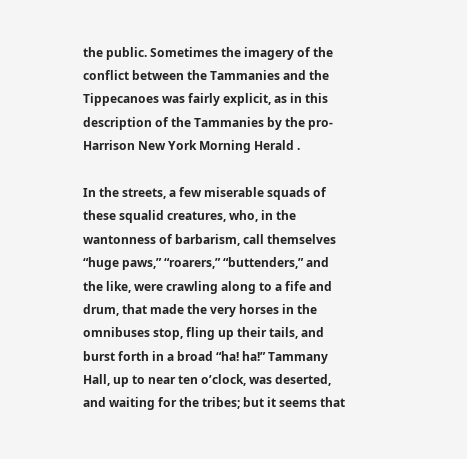the public. Sometimes the imagery of the conflict between the Tammanies and the Tippecanoes was fairly explicit, as in this description of the Tammanies by the pro-Harrison New York Morning Herald .

In the streets, a few miserable squads of these squalid creatures, who, in the wantonness of barbarism, call themselves “huge paws,” “roarers,” “buttenders,” and the like, were crawling along to a fife and drum, that made the very horses in the omnibuses stop, fling up their tails, and burst forth in a broad “ha! ha!” Tammany Hall, up to near ten o’clock, was deserted, and waiting for the tribes; but it seems that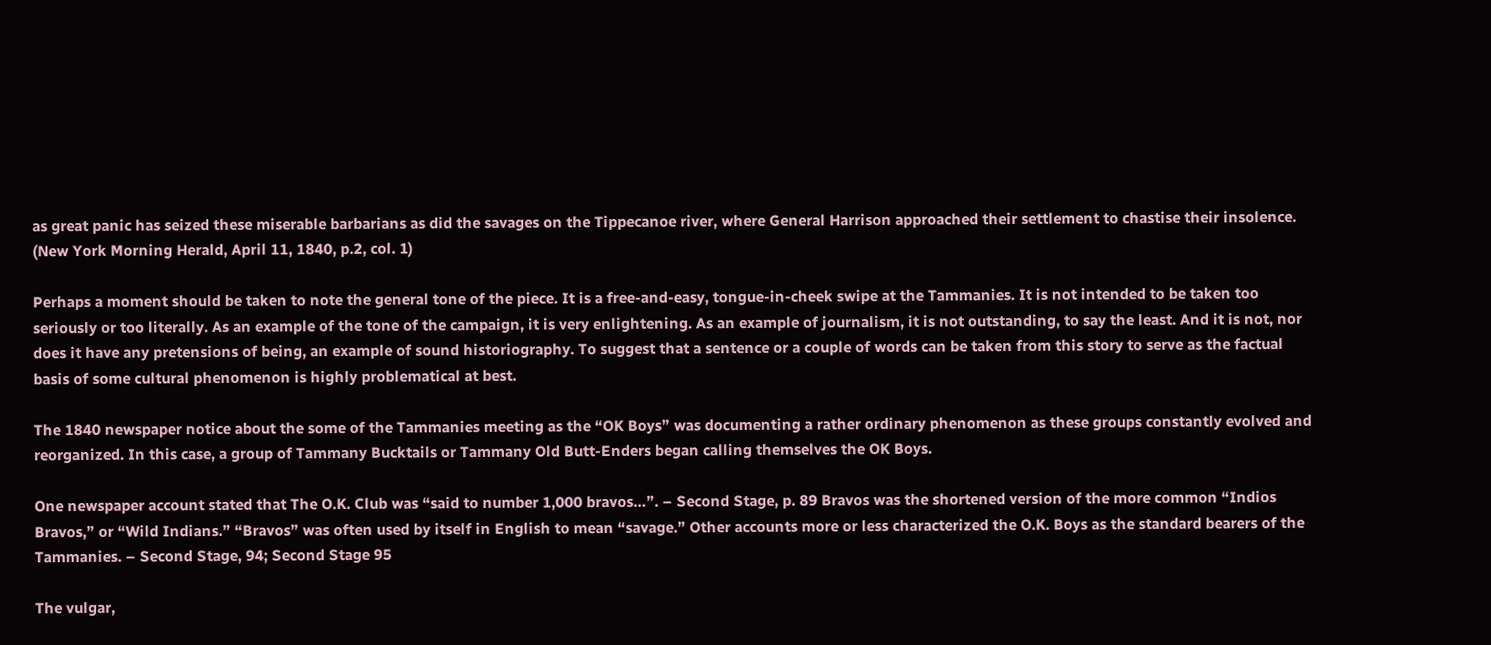as great panic has seized these miserable barbarians as did the savages on the Tippecanoe river, where General Harrison approached their settlement to chastise their insolence. (New York Morning Herald, April 11, 1840, p.2, col. 1)

Perhaps a moment should be taken to note the general tone of the piece. It is a free-and-easy, tongue-in-cheek swipe at the Tammanies. It is not intended to be taken too seriously or too literally. As an example of the tone of the campaign, it is very enlightening. As an example of journalism, it is not outstanding, to say the least. And it is not, nor does it have any pretensions of being, an example of sound historiography. To suggest that a sentence or a couple of words can be taken from this story to serve as the factual basis of some cultural phenomenon is highly problematical at best.

The 1840 newspaper notice about the some of the Tammanies meeting as the “OK Boys” was documenting a rather ordinary phenomenon as these groups constantly evolved and reorganized. In this case, a group of Tammany Bucktails or Tammany Old Butt-Enders began calling themselves the OK Boys.

One newspaper account stated that The O.K. Club was “said to number 1,000 bravos…”. – Second Stage, p. 89 Bravos was the shortened version of the more common “Indios Bravos,” or “Wild Indians.” “Bravos” was often used by itself in English to mean “savage.” Other accounts more or less characterized the O.K. Boys as the standard bearers of the Tammanies. – Second Stage, 94; Second Stage 95

The vulgar,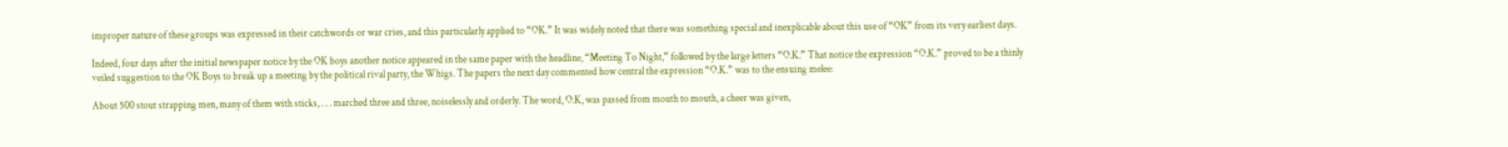improper nature of these groups was expressed in their catchwords or war cries, and this particularly applied to “OK.” It was widely noted that there was something special and inexplicable about this use of “OK” from its very earliest days.

Indeed, four days after the initial newspaper notice by the OK boys another notice appeared in the same paper with the headline, “Meeting To Night,” followed by the large letters “O.K.” That notice the expression “O.K.” proved to be a thinly veiled suggestion to the OK Boys to break up a meeting by the political rival party, the Whigs. The papers the next day commented how central the expression “O.K.” was to the ensuing melee:

About 500 stout strapping men, many of them with sticks, . . . marched three and three, noiselessly and orderly. The word, O.K, was passed from mouth to mouth, a cheer was given,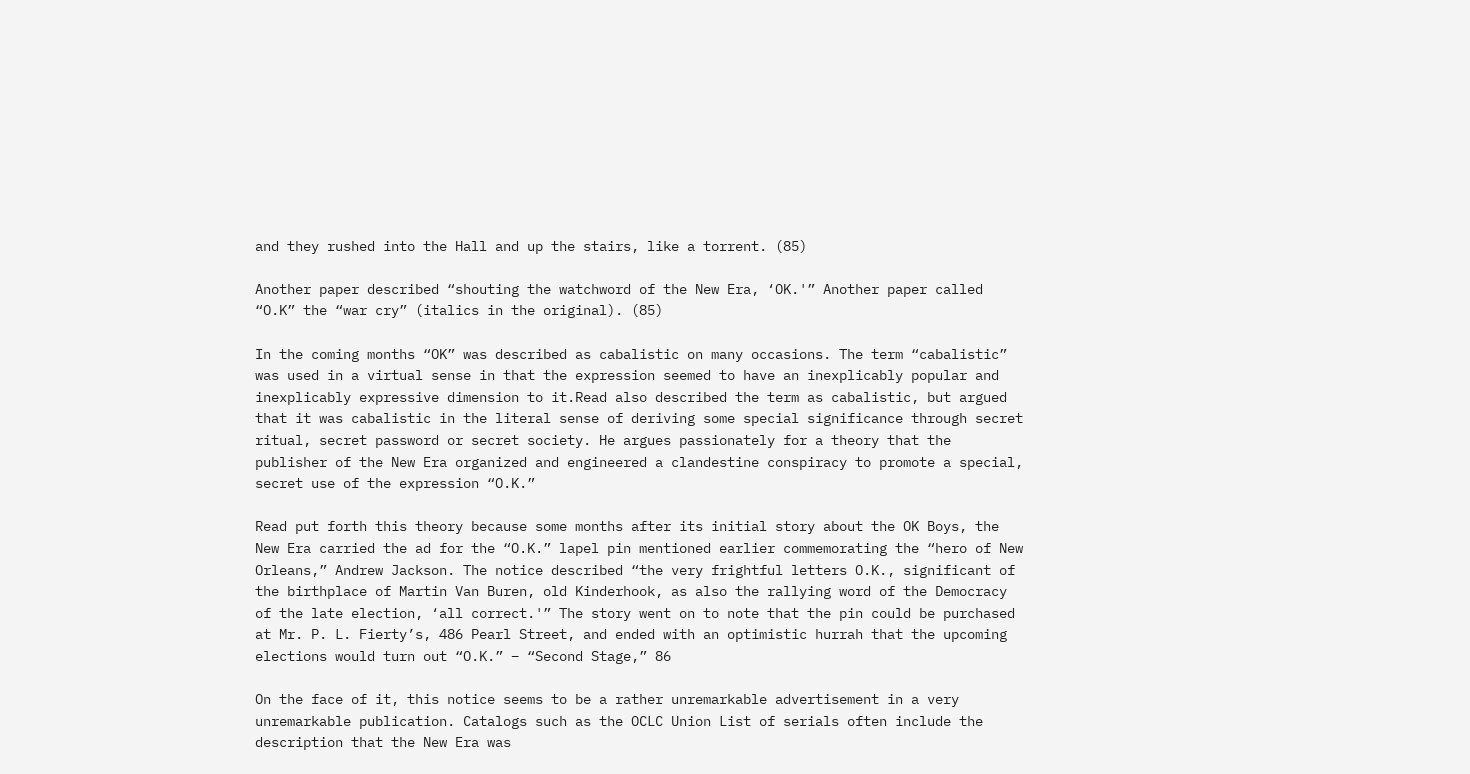and they rushed into the Hall and up the stairs, like a torrent. (85)

Another paper described “shouting the watchword of the New Era, ‘OK.'” Another paper called “O.K” the “war cry” (italics in the original). (85)

In the coming months “OK” was described as cabalistic on many occasions. The term “cabalistic” was used in a virtual sense in that the expression seemed to have an inexplicably popular and inexplicably expressive dimension to it.Read also described the term as cabalistic, but argued that it was cabalistic in the literal sense of deriving some special significance through secret ritual, secret password or secret society. He argues passionately for a theory that the publisher of the New Era organized and engineered a clandestine conspiracy to promote a special, secret use of the expression “O.K.”

Read put forth this theory because some months after its initial story about the OK Boys, the New Era carried the ad for the “O.K.” lapel pin mentioned earlier commemorating the “hero of New Orleans,” Andrew Jackson. The notice described “the very frightful letters O.K., significant of the birthplace of Martin Van Buren, old Kinderhook, as also the rallying word of the Democracy of the late election, ‘all correct.'” The story went on to note that the pin could be purchased at Mr. P. L. Fierty’s, 486 Pearl Street, and ended with an optimistic hurrah that the upcoming elections would turn out “O.K.” – “Second Stage,” 86

On the face of it, this notice seems to be a rather unremarkable advertisement in a very unremarkable publication. Catalogs such as the OCLC Union List of serials often include the description that the New Era was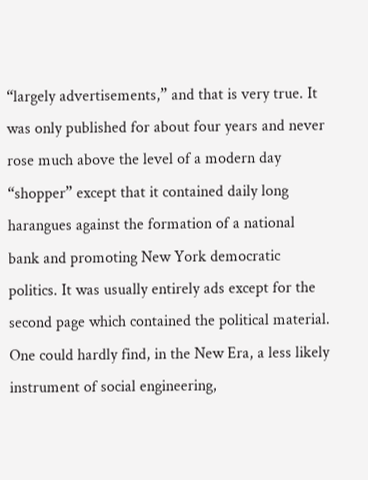“largely advertisements,” and that is very true. It was only published for about four years and never rose much above the level of a modern day “shopper” except that it contained daily long harangues against the formation of a national bank and promoting New York democratic politics. It was usually entirely ads except for the second page which contained the political material. One could hardly find, in the New Era, a less likely instrument of social engineering,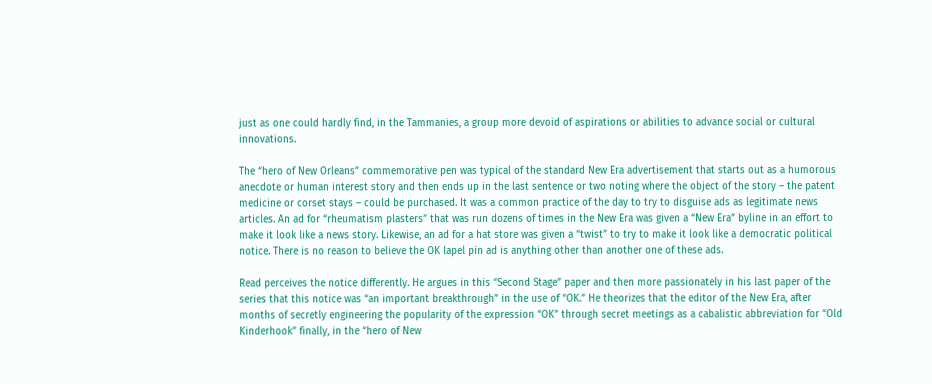just as one could hardly find, in the Tammanies, a group more devoid of aspirations or abilities to advance social or cultural innovations.

The “hero of New Orleans” commemorative pen was typical of the standard New Era advertisement that starts out as a humorous anecdote or human interest story and then ends up in the last sentence or two noting where the object of the story – the patent medicine or corset stays – could be purchased. It was a common practice of the day to try to disguise ads as legitimate news articles. An ad for “rheumatism plasters” that was run dozens of times in the New Era was given a “New Era” byline in an effort to make it look like a news story. Likewise, an ad for a hat store was given a “twist” to try to make it look like a democratic political notice. There is no reason to believe the OK lapel pin ad is anything other than another one of these ads.

Read perceives the notice differently. He argues in this “Second Stage” paper and then more passionately in his last paper of the series that this notice was “an important breakthrough” in the use of “OK.” He theorizes that the editor of the New Era, after months of secretly engineering the popularity of the expression “OK” through secret meetings as a cabalistic abbreviation for “Old Kinderhook” finally, in the “hero of New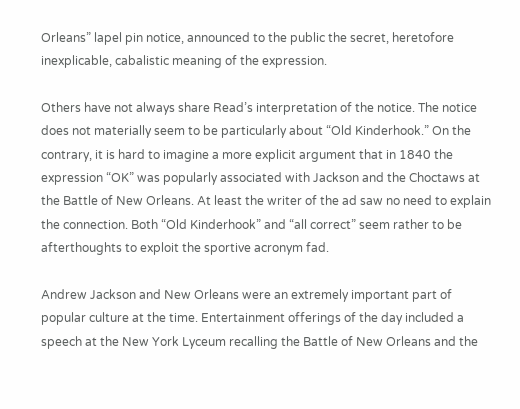Orleans” lapel pin notice, announced to the public the secret, heretofore inexplicable, cabalistic meaning of the expression.

Others have not always share Read’s interpretation of the notice. The notice does not materially seem to be particularly about “Old Kinderhook.” On the contrary, it is hard to imagine a more explicit argument that in 1840 the expression “OK” was popularly associated with Jackson and the Choctaws at the Battle of New Orleans. At least the writer of the ad saw no need to explain the connection. Both “Old Kinderhook” and “all correct” seem rather to be afterthoughts to exploit the sportive acronym fad.

Andrew Jackson and New Orleans were an extremely important part of popular culture at the time. Entertainment offerings of the day included a speech at the New York Lyceum recalling the Battle of New Orleans and the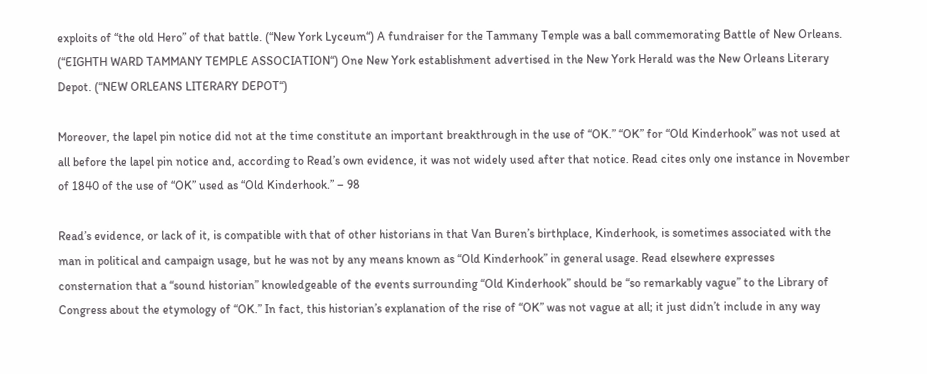exploits of “the old Hero” of that battle. (“New York Lyceum“) A fundraiser for the Tammany Temple was a ball commemorating Battle of New Orleans. (“EIGHTH WARD TAMMANY TEMPLE ASSOCIATION“) One New York establishment advertised in the New York Herald was the New Orleans Literary Depot. (“NEW ORLEANS LITERARY DEPOT“)

Moreover, the lapel pin notice did not at the time constitute an important breakthrough in the use of “OK.” “OK” for “Old Kinderhook” was not used at all before the lapel pin notice and, according to Read’s own evidence, it was not widely used after that notice. Read cites only one instance in November of 1840 of the use of “OK” used as “Old Kinderhook.” – 98

Read’s evidence, or lack of it, is compatible with that of other historians in that Van Buren’s birthplace, Kinderhook, is sometimes associated with the man in political and campaign usage, but he was not by any means known as “Old Kinderhook” in general usage. Read elsewhere expresses consternation that a “sound historian” knowledgeable of the events surrounding “Old Kinderhook” should be “so remarkably vague” to the Library of Congress about the etymology of “OK.” In fact, this historian’s explanation of the rise of “OK” was not vague at all; it just didn’t include in any way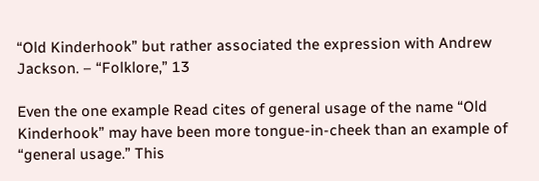“Old Kinderhook” but rather associated the expression with Andrew Jackson. – “Folklore,” 13

Even the one example Read cites of general usage of the name “Old Kinderhook” may have been more tongue-in-cheek than an example of “general usage.” This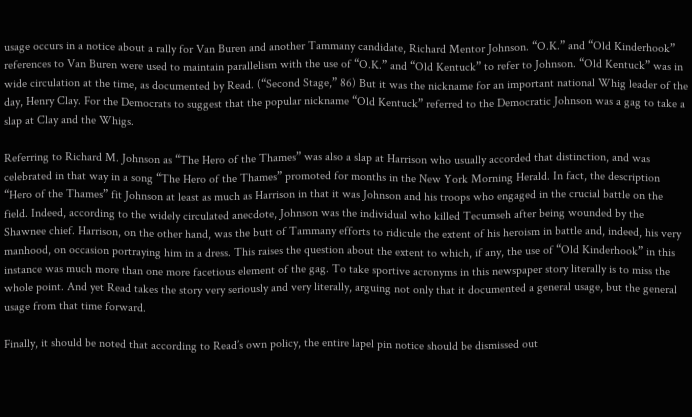usage occurs in a notice about a rally for Van Buren and another Tammany candidate, Richard Mentor Johnson. “O.K.” and “Old Kinderhook” references to Van Buren were used to maintain parallelism with the use of “O.K.” and “Old Kentuck” to refer to Johnson. “Old Kentuck” was in wide circulation at the time, as documented by Read. (“Second Stage,” 86) But it was the nickname for an important national Whig leader of the day, Henry Clay. For the Democrats to suggest that the popular nickname “Old Kentuck” referred to the Democratic Johnson was a gag to take a slap at Clay and the Whigs.

Referring to Richard M. Johnson as “The Hero of the Thames” was also a slap at Harrison who usually accorded that distinction, and was celebrated in that way in a song “The Hero of the Thames” promoted for months in the New York Morning Herald. In fact, the description “Hero of the Thames” fit Johnson at least as much as Harrison in that it was Johnson and his troops who engaged in the crucial battle on the field. Indeed, according to the widely circulated anecdote, Johnson was the individual who killed Tecumseh after being wounded by the Shawnee chief. Harrison, on the other hand, was the butt of Tammany efforts to ridicule the extent of his heroism in battle and, indeed, his very manhood, on occasion portraying him in a dress. This raises the question about the extent to which, if any, the use of “Old Kinderhook” in this instance was much more than one more facetious element of the gag. To take sportive acronyms in this newspaper story literally is to miss the whole point. And yet Read takes the story very seriously and very literally, arguing not only that it documented a general usage, but the general usage from that time forward.

Finally, it should be noted that according to Read’s own policy, the entire lapel pin notice should be dismissed out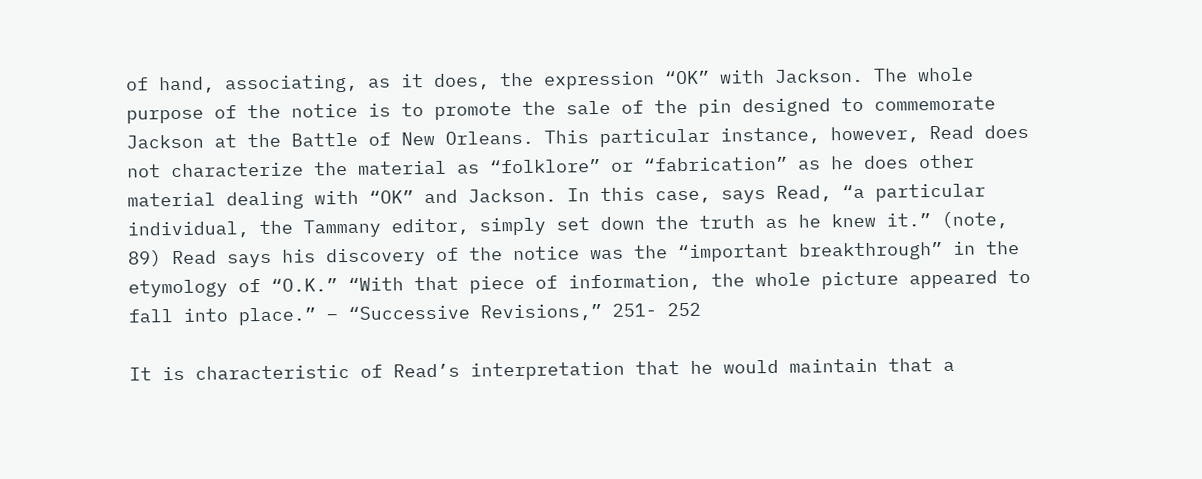of hand, associating, as it does, the expression “OK” with Jackson. The whole purpose of the notice is to promote the sale of the pin designed to commemorate Jackson at the Battle of New Orleans. This particular instance, however, Read does not characterize the material as “folklore” or “fabrication” as he does other material dealing with “OK” and Jackson. In this case, says Read, “a particular individual, the Tammany editor, simply set down the truth as he knew it.” (note, 89) Read says his discovery of the notice was the “important breakthrough” in the etymology of “O.K.” “With that piece of information, the whole picture appeared to fall into place.” – “Successive Revisions,” 251- 252

It is characteristic of Read’s interpretation that he would maintain that a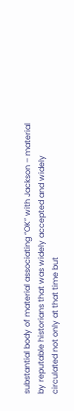substantial body of material associating “OK” with Jackson – material by reputable historians that was widely accepted and widely circulated not only at that time but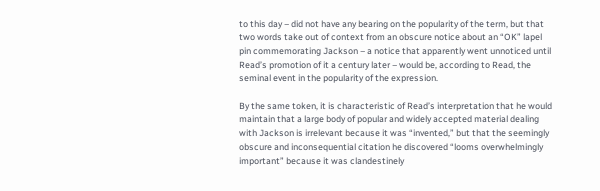to this day – did not have any bearing on the popularity of the term, but that two words take out of context from an obscure notice about an “OK” lapel pin commemorating Jackson – a notice that apparently went unnoticed until Read’s promotion of it a century later – would be, according to Read, the seminal event in the popularity of the expression.

By the same token, it is characteristic of Read’s interpretation that he would maintain that a large body of popular and widely accepted material dealing with Jackson is irrelevant because it was “invented,” but that the seemingly obscure and inconsequential citation he discovered “looms overwhelmingly important” because it was clandestinely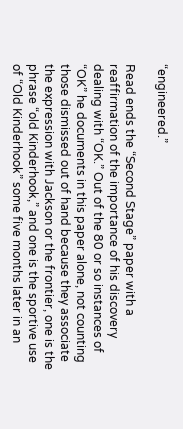“engineered.”

Read ends the “Second Stage” paper with a reaffirmation of the importance of his discovery dealing with “OK.” Out of the 80 or so instances of “OK” he documents in this paper alone, not counting those dismissed out of hand because they associate the expression with Jackson or the frontier, one is the phrase “old Kinderhook,” and one is the sportive use of “Old Kinderhook” some five months later in an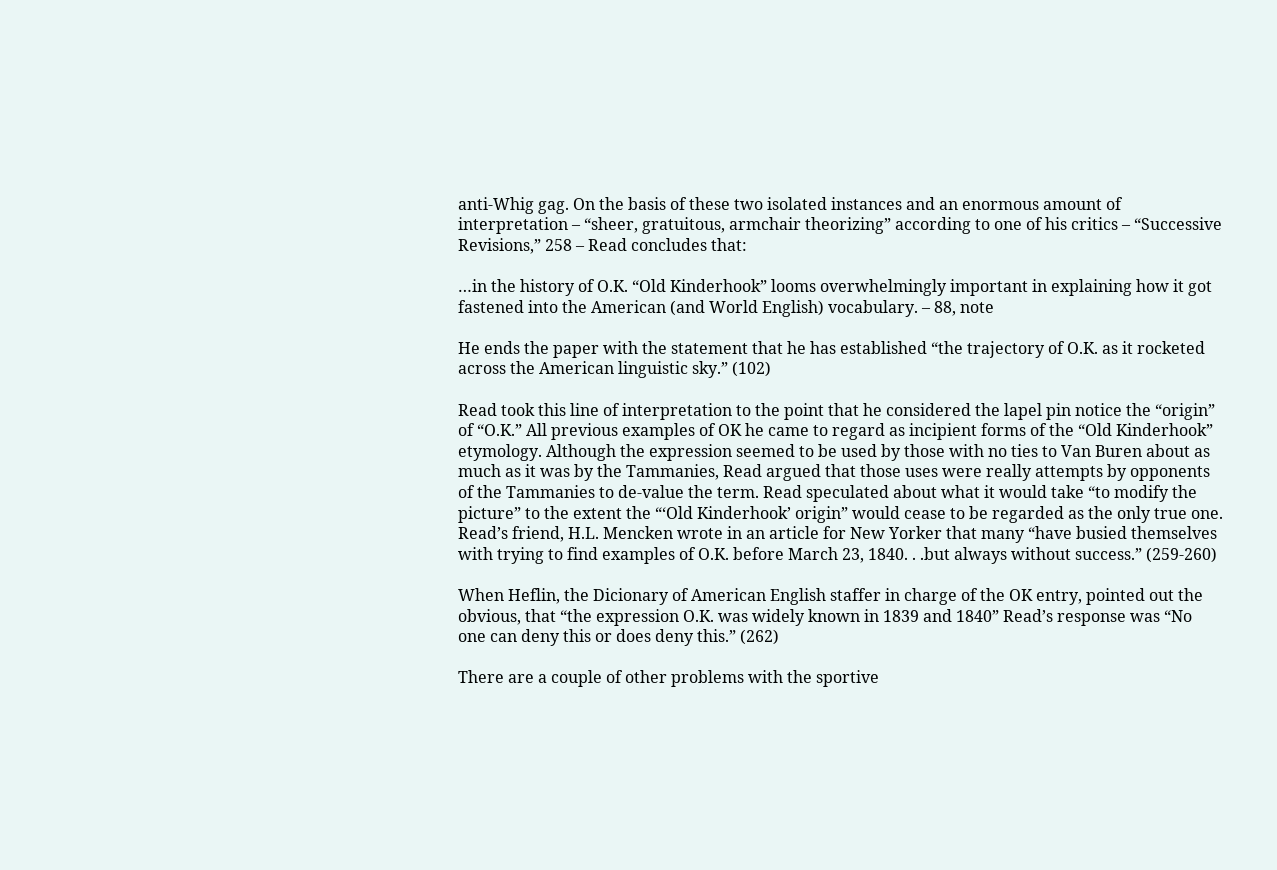anti-Whig gag. On the basis of these two isolated instances and an enormous amount of interpretation – “sheer, gratuitous, armchair theorizing” according to one of his critics – “Successive Revisions,” 258 – Read concludes that:

…in the history of O.K. “Old Kinderhook” looms overwhelmingly important in explaining how it got fastened into the American (and World English) vocabulary. – 88, note

He ends the paper with the statement that he has established “the trajectory of O.K. as it rocketed across the American linguistic sky.” (102)

Read took this line of interpretation to the point that he considered the lapel pin notice the “origin” of “O.K.” All previous examples of OK he came to regard as incipient forms of the “Old Kinderhook” etymology. Although the expression seemed to be used by those with no ties to Van Buren about as much as it was by the Tammanies, Read argued that those uses were really attempts by opponents of the Tammanies to de-value the term. Read speculated about what it would take “to modify the picture” to the extent the “‘Old Kinderhook’ origin” would cease to be regarded as the only true one. Read’s friend, H.L. Mencken wrote in an article for New Yorker that many “have busied themselves with trying to find examples of O.K. before March 23, 1840. . .but always without success.” (259-260)

When Heflin, the Dicionary of American English staffer in charge of the OK entry, pointed out the obvious, that “the expression O.K. was widely known in 1839 and 1840” Read’s response was “No one can deny this or does deny this.” (262)

There are a couple of other problems with the sportive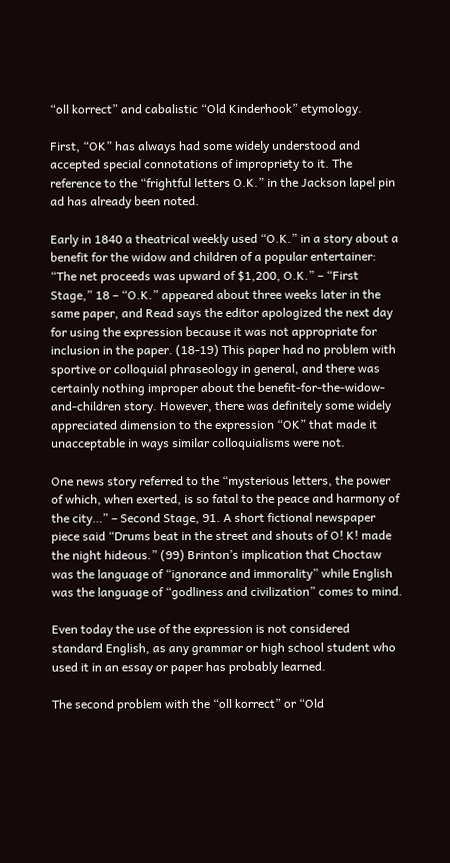“oll korrect” and cabalistic “Old Kinderhook” etymology.

First, “OK” has always had some widely understood and accepted special connotations of impropriety to it. The reference to the “frightful letters O.K.” in the Jackson lapel pin ad has already been noted.

Early in 1840 a theatrical weekly used “O.K.” in a story about a benefit for the widow and children of a popular entertainer: “The net proceeds was upward of $1,200, O.K.” – “First Stage,” 18 – “O.K.” appeared about three weeks later in the same paper, and Read says the editor apologized the next day for using the expression because it was not appropriate for inclusion in the paper. (18-19) This paper had no problem with sportive or colloquial phraseology in general, and there was certainly nothing improper about the benefit-for-the-widow-and-children story. However, there was definitely some widely appreciated dimension to the expression “OK” that made it unacceptable in ways similar colloquialisms were not.

One news story referred to the “mysterious letters, the power of which, when exerted, is so fatal to the peace and harmony of the city…” – Second Stage, 91. A short fictional newspaper piece said “Drums beat in the street and shouts of O! K! made the night hideous.” (99) Brinton’s implication that Choctaw was the language of “ignorance and immorality” while English was the language of “godliness and civilization” comes to mind.

Even today the use of the expression is not considered standard English, as any grammar or high school student who used it in an essay or paper has probably learned.

The second problem with the “oll korrect” or “Old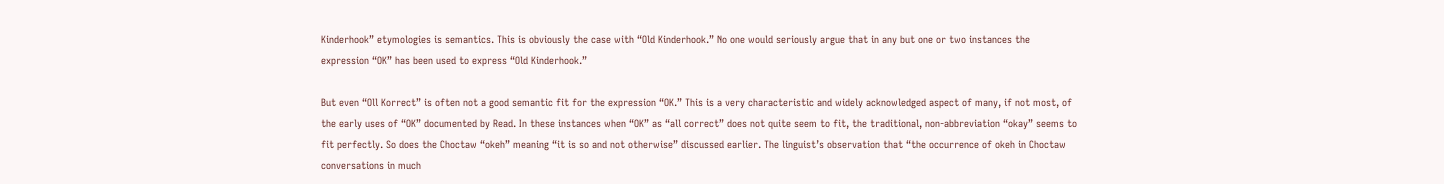Kinderhook” etymologies is semantics. This is obviously the case with “Old Kinderhook.” No one would seriously argue that in any but one or two instances the expression “OK” has been used to express “Old Kinderhook.”

But even “Oll Korrect” is often not a good semantic fit for the expression “OK.” This is a very characteristic and widely acknowledged aspect of many, if not most, of the early uses of “OK” documented by Read. In these instances when “OK” as “all correct” does not quite seem to fit, the traditional, non-abbreviation “okay” seems to fit perfectly. So does the Choctaw “okeh” meaning “it is so and not otherwise” discussed earlier. The linguist’s observation that “the occurrence of okeh in Choctaw conversations in much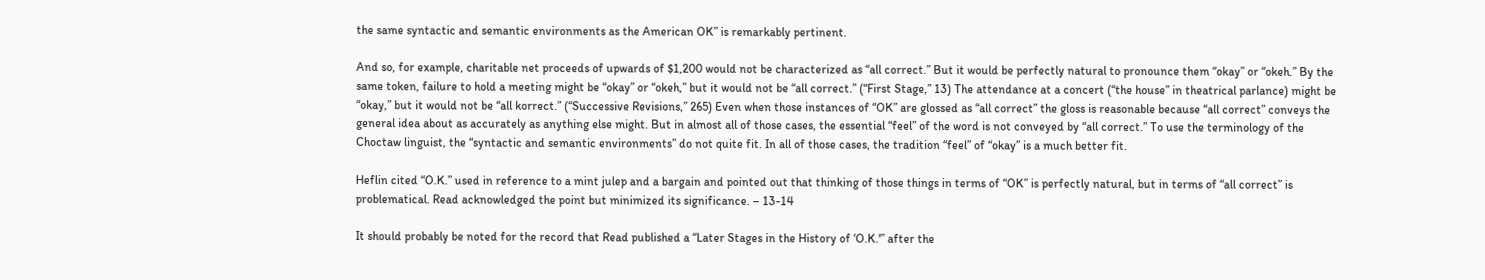the same syntactic and semantic environments as the American OK” is remarkably pertinent.

And so, for example, charitable net proceeds of upwards of $1,200 would not be characterized as “all correct.” But it would be perfectly natural to pronounce them “okay” or “okeh.” By the same token, failure to hold a meeting might be “okay” or “okeh,” but it would not be “all correct.” (“First Stage,” 13) The attendance at a concert (“the house” in theatrical parlance) might be “okay,” but it would not be “all korrect.” (“Successive Revisions,” 265) Even when those instances of “OK” are glossed as “all correct” the gloss is reasonable because “all correct” conveys the general idea about as accurately as anything else might. But in almost all of those cases, the essential “feel” of the word is not conveyed by “all correct.” To use the terminology of the Choctaw linguist, the “syntactic and semantic environments” do not quite fit. In all of those cases, the tradition “feel” of “okay” is a much better fit.

Heflin cited “O.K.” used in reference to a mint julep and a bargain and pointed out that thinking of those things in terms of “OK” is perfectly natural, but in terms of “all correct” is problematical. Read acknowledged the point but minimized its significance. – 13-14

It should probably be noted for the record that Read published a “Later Stages in the History of ‘O.K.'” after the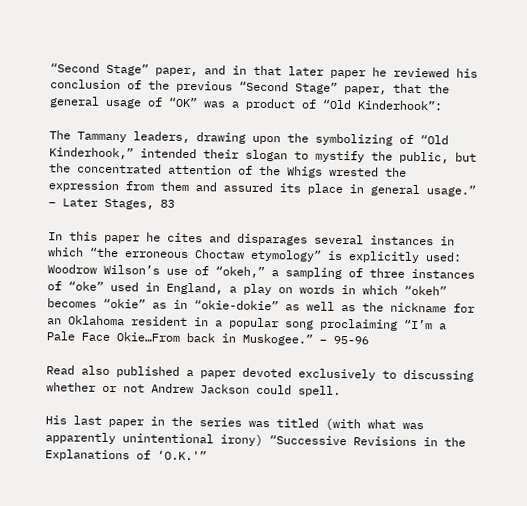“Second Stage” paper, and in that later paper he reviewed his conclusion of the previous “Second Stage” paper, that the general usage of “OK” was a product of “Old Kinderhook”:

The Tammany leaders, drawing upon the symbolizing of “Old Kinderhook,” intended their slogan to mystify the public, but the concentrated attention of the Whigs wrested the expression from them and assured its place in general usage.” – Later Stages, 83

In this paper he cites and disparages several instances in which “the erroneous Choctaw etymology” is explicitly used: Woodrow Wilson’s use of “okeh,” a sampling of three instances of “oke” used in England, a play on words in which “okeh” becomes “okie” as in “okie-dokie” as well as the nickname for an Oklahoma resident in a popular song proclaiming “I’m a Pale Face Okie…From back in Muskogee.” – 95-96

Read also published a paper devoted exclusively to discussing whether or not Andrew Jackson could spell.

His last paper in the series was titled (with what was apparently unintentional irony) “Successive Revisions in the Explanations of ‘O.K.'”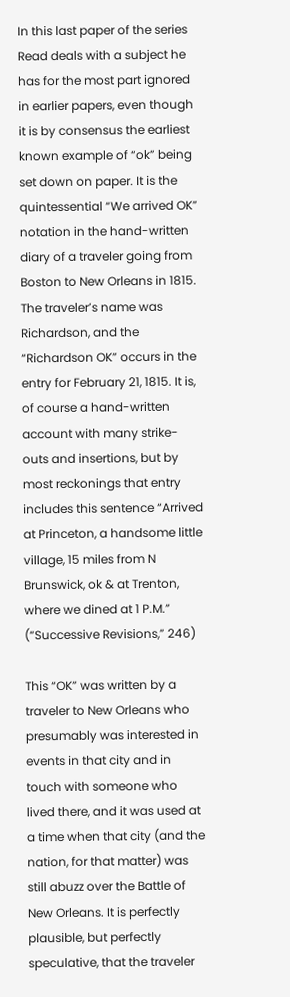In this last paper of the series Read deals with a subject he has for the most part ignored in earlier papers, even though it is by consensus the earliest known example of “ok” being set down on paper. It is the quintessential “We arrived OK” notation in the hand-written diary of a traveler going from Boston to New Orleans in 1815. The traveler’s name was Richardson, and the “Richardson OK” occurs in the entry for February 21, 1815. It is, of course a hand-written account with many strike-outs and insertions, but by most reckonings that entry includes this sentence “Arrived at Princeton, a handsome little village, 15 miles from N Brunswick, ok & at Trenton, where we dined at 1 P.M.” (“Successive Revisions,” 246)

This “OK” was written by a traveler to New Orleans who presumably was interested in events in that city and in touch with someone who lived there, and it was used at a time when that city (and the nation, for that matter) was still abuzz over the Battle of New Orleans. It is perfectly plausible, but perfectly speculative, that the traveler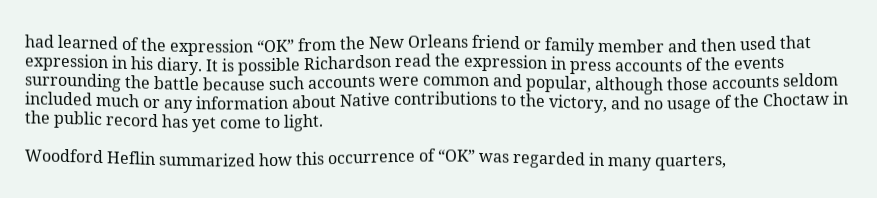had learned of the expression “OK” from the New Orleans friend or family member and then used that expression in his diary. It is possible Richardson read the expression in press accounts of the events surrounding the battle because such accounts were common and popular, although those accounts seldom included much or any information about Native contributions to the victory, and no usage of the Choctaw in the public record has yet come to light.

Woodford Heflin summarized how this occurrence of “OK” was regarded in many quarters,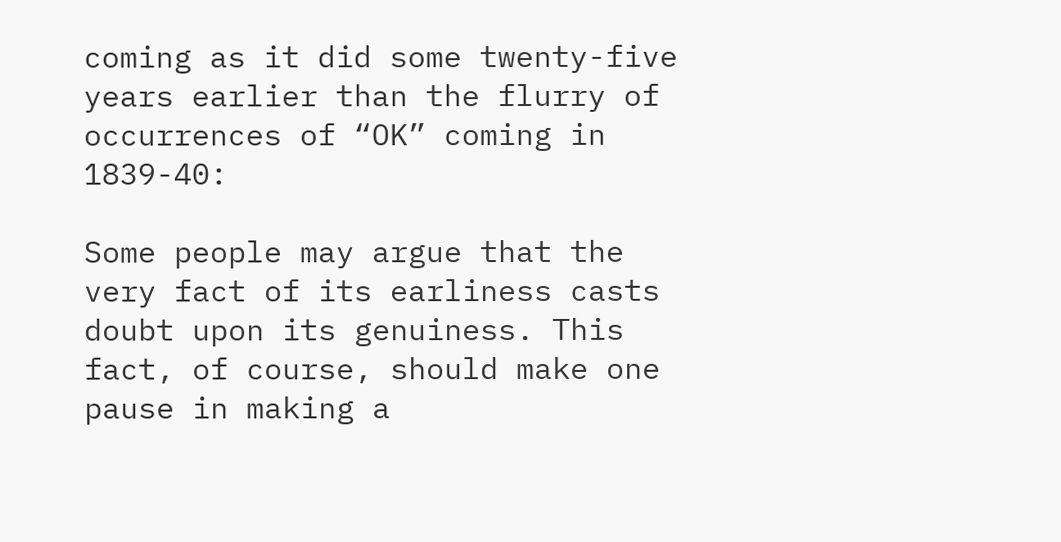coming as it did some twenty-five years earlier than the flurry of occurrences of “OK” coming in 1839-40:

Some people may argue that the very fact of its earliness casts doubt upon its genuiness. This fact, of course, should make one pause in making a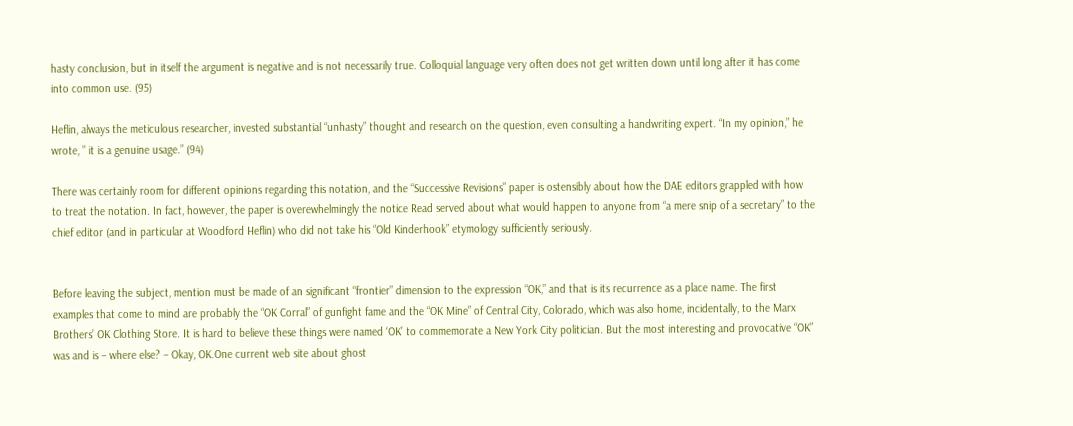hasty conclusion, but in itself the argument is negative and is not necessarily true. Colloquial language very often does not get written down until long after it has come into common use. (95)

Heflin, always the meticulous researcher, invested substantial “unhasty” thought and research on the question, even consulting a handwriting expert. “In my opinion,” he wrote, ” it is a genuine usage.” (94)

There was certainly room for different opinions regarding this notation, and the “Successive Revisions” paper is ostensibly about how the DAE editors grappled with how to treat the notation. In fact, however, the paper is overewhelmingly the notice Read served about what would happen to anyone from “a mere snip of a secretary” to the chief editor (and in particular at Woodford Heflin) who did not take his “Old Kinderhook” etymology sufficiently seriously.


Before leaving the subject, mention must be made of an significant “frontier” dimension to the expression “OK,” and that is its recurrence as a place name. The first examples that come to mind are probably the “OK Corral” of gunfight fame and the “OK Mine” of Central City, Colorado, which was also home, incidentally, to the Marx Brothers’ OK Clothing Store. It is hard to believe these things were named ‘OK’ to commemorate a New York City politician. But the most interesting and provocative “OK” was and is – where else? – Okay, OK.One current web site about ghost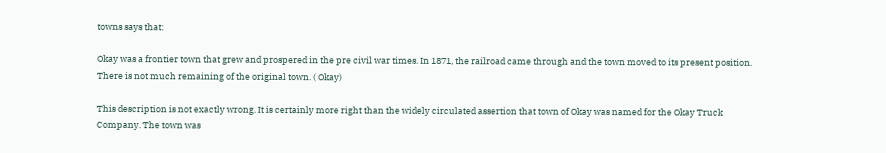towns says that:

Okay was a frontier town that grew and prospered in the pre civil war times. In 1871, the railroad came through and the town moved to its present position. There is not much remaining of the original town. ( Okay)

This description is not exactly wrong. It is certainly more right than the widely circulated assertion that town of Okay was named for the Okay Truck Company. The town was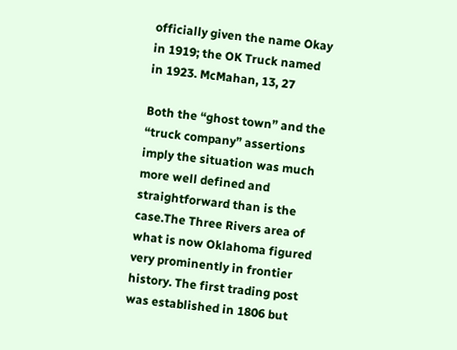officially given the name Okay in 1919; the OK Truck named in 1923. McMahan, 13, 27

Both the “ghost town” and the “truck company” assertions imply the situation was much more well defined and straightforward than is the case.The Three Rivers area of what is now Oklahoma figured very prominently in frontier history. The first trading post was established in 1806 but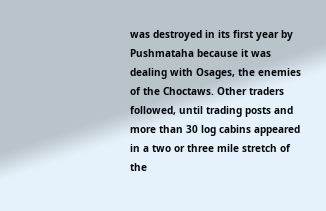was destroyed in its first year by Pushmataha because it was dealing with Osages, the enemies of the Choctaws. Other traders followed, until trading posts and more than 30 log cabins appeared in a two or three mile stretch of the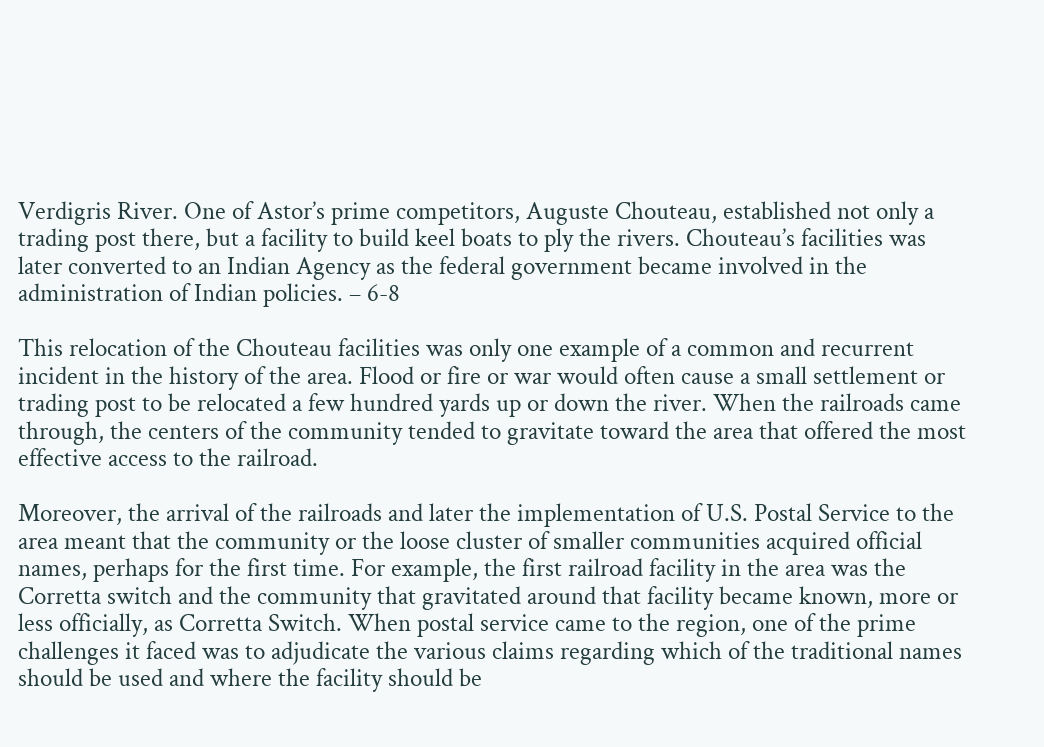Verdigris River. One of Astor’s prime competitors, Auguste Chouteau, established not only a trading post there, but a facility to build keel boats to ply the rivers. Chouteau’s facilities was later converted to an Indian Agency as the federal government became involved in the administration of Indian policies. – 6-8

This relocation of the Chouteau facilities was only one example of a common and recurrent incident in the history of the area. Flood or fire or war would often cause a small settlement or trading post to be relocated a few hundred yards up or down the river. When the railroads came through, the centers of the community tended to gravitate toward the area that offered the most effective access to the railroad.

Moreover, the arrival of the railroads and later the implementation of U.S. Postal Service to the area meant that the community or the loose cluster of smaller communities acquired official names, perhaps for the first time. For example, the first railroad facility in the area was the Corretta switch and the community that gravitated around that facility became known, more or less officially, as Corretta Switch. When postal service came to the region, one of the prime challenges it faced was to adjudicate the various claims regarding which of the traditional names should be used and where the facility should be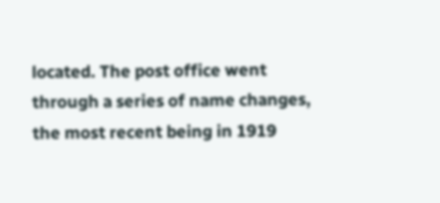located. The post office went through a series of name changes, the most recent being in 1919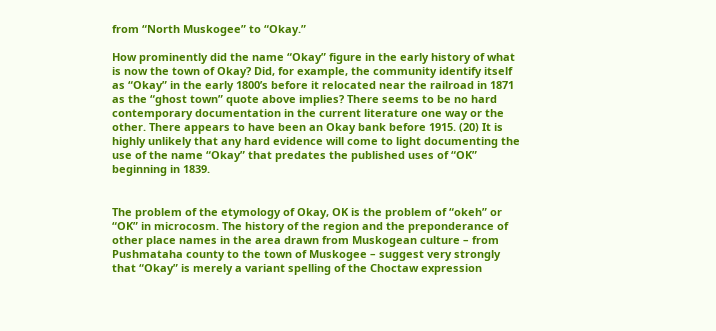from “North Muskogee” to “Okay.”

How prominently did the name “Okay” figure in the early history of what is now the town of Okay? Did, for example, the community identify itself as “Okay” in the early 1800’s before it relocated near the railroad in 1871 as the “ghost town” quote above implies? There seems to be no hard contemporary documentation in the current literature one way or the other. There appears to have been an Okay bank before 1915. (20) It is highly unlikely that any hard evidence will come to light documenting the use of the name “Okay” that predates the published uses of “OK” beginning in 1839.


The problem of the etymology of Okay, OK is the problem of “okeh” or “OK” in microcosm. The history of the region and the preponderance of other place names in the area drawn from Muskogean culture – from Pushmataha county to the town of Muskogee – suggest very strongly that “Okay” is merely a variant spelling of the Choctaw expression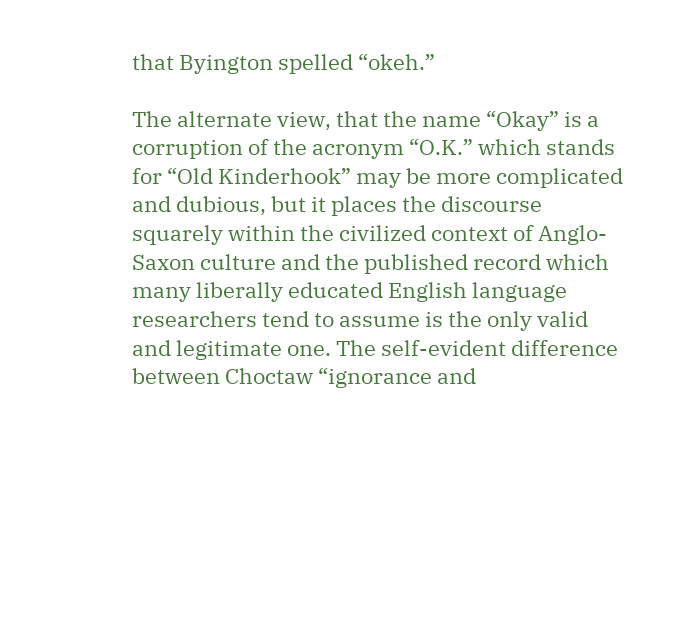that Byington spelled “okeh.”

The alternate view, that the name “Okay” is a corruption of the acronym “O.K.” which stands for “Old Kinderhook” may be more complicated and dubious, but it places the discourse squarely within the civilized context of Anglo-Saxon culture and the published record which many liberally educated English language researchers tend to assume is the only valid and legitimate one. The self-evident difference between Choctaw “ignorance and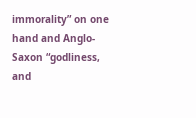immorality” on one hand and Anglo-Saxon “godliness, and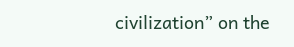civilization” on the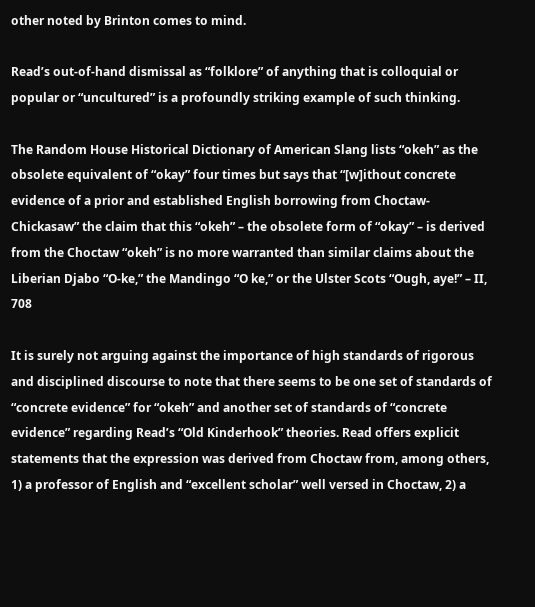other noted by Brinton comes to mind.

Read’s out-of-hand dismissal as “folklore” of anything that is colloquial or popular or “uncultured” is a profoundly striking example of such thinking.

The Random House Historical Dictionary of American Slang lists “okeh” as the obsolete equivalent of “okay” four times but says that “[w]ithout concrete evidence of a prior and established English borrowing from Choctaw-Chickasaw” the claim that this “okeh” – the obsolete form of “okay” – is derived from the Choctaw “okeh” is no more warranted than similar claims about the Liberian Djabo “O-ke,” the Mandingo “O ke,” or the Ulster Scots “Ough, aye!” – II, 708

It is surely not arguing against the importance of high standards of rigorous and disciplined discourse to note that there seems to be one set of standards of “concrete evidence” for “okeh” and another set of standards of “concrete evidence” regarding Read’s “Old Kinderhook” theories. Read offers explicit statements that the expression was derived from Choctaw from, among others, 1) a professor of English and “excellent scholar” well versed in Choctaw, 2) a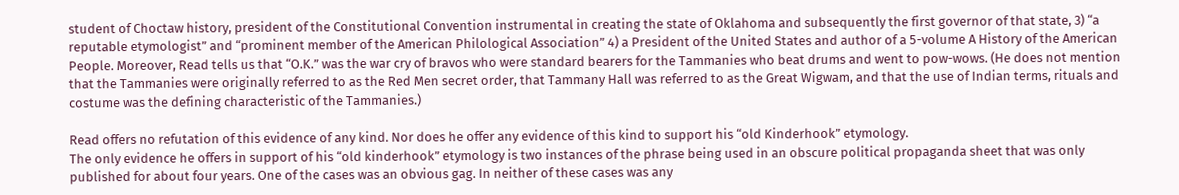student of Choctaw history, president of the Constitutional Convention instrumental in creating the state of Oklahoma and subsequently the first governor of that state, 3) “a reputable etymologist” and “prominent member of the American Philological Association” 4) a President of the United States and author of a 5-volume A History of the American People. Moreover, Read tells us that “O.K.” was the war cry of bravos who were standard bearers for the Tammanies who beat drums and went to pow-wows. (He does not mention that the Tammanies were originally referred to as the Red Men secret order, that Tammany Hall was referred to as the Great Wigwam, and that the use of Indian terms, rituals and costume was the defining characteristic of the Tammanies.)

Read offers no refutation of this evidence of any kind. Nor does he offer any evidence of this kind to support his “old Kinderhook” etymology.
The only evidence he offers in support of his “old kinderhook” etymology is two instances of the phrase being used in an obscure political propaganda sheet that was only published for about four years. One of the cases was an obvious gag. In neither of these cases was any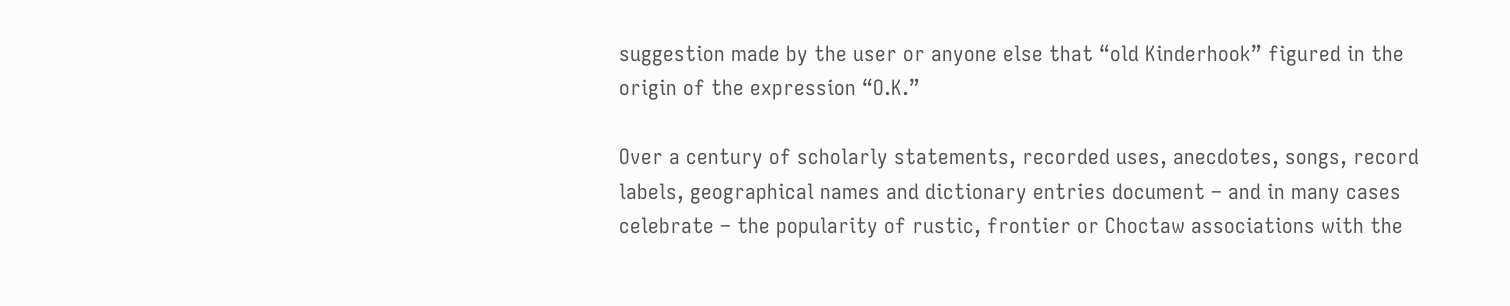suggestion made by the user or anyone else that “old Kinderhook” figured in the origin of the expression “O.K.”

Over a century of scholarly statements, recorded uses, anecdotes, songs, record labels, geographical names and dictionary entries document – and in many cases celebrate – the popularity of rustic, frontier or Choctaw associations with the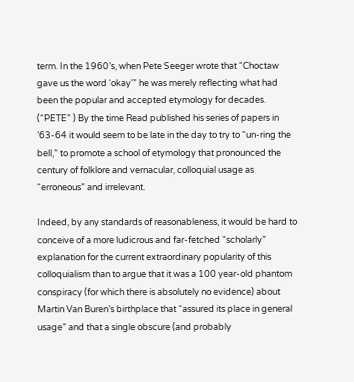term. In the 1960’s, when Pete Seeger wrote that “Choctaw gave us the word ‘okay'” he was merely reflecting what had been the popular and accepted etymology for decades. (“PETE” ) By the time Read published his series of papers in ’63-64 it would seem to be late in the day to try to “un-ring the bell,” to promote a school of etymology that pronounced the century of folklore and vernacular, colloquial usage as “erroneous” and irrelevant.

Indeed, by any standards of reasonableness, it would be hard to conceive of a more ludicrous and far-fetched “scholarly” explanation for the current extraordinary popularity of this colloquialism than to argue that it was a 100 year-old phantom conspiracy (for which there is absolutely no evidence) about Martin Van Buren’s birthplace that “assured its place in general usage” and that a single obscure (and probably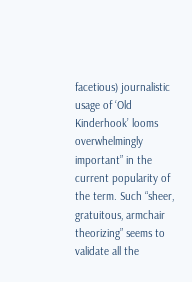facetious) journalistic usage of ‘Old Kinderhook’ looms overwhelmingly important” in the current popularity of the term. Such “sheer, gratuitous, armchair theorizing” seems to validate all the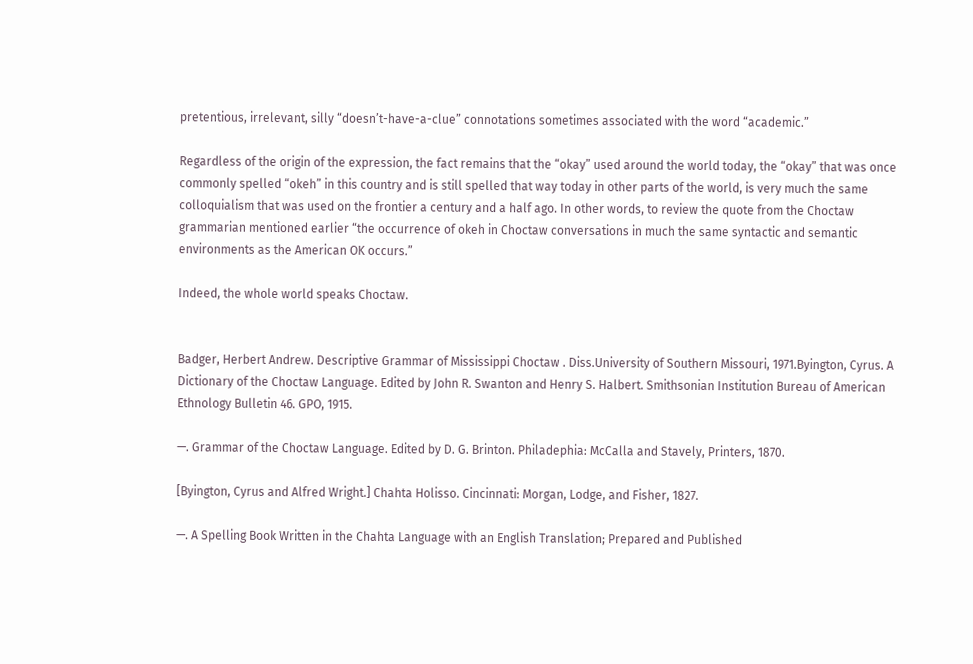pretentious, irrelevant, silly “doesn’t-have-a-clue” connotations sometimes associated with the word “academic.”

Regardless of the origin of the expression, the fact remains that the “okay” used around the world today, the “okay” that was once commonly spelled “okeh” in this country and is still spelled that way today in other parts of the world, is very much the same colloquialism that was used on the frontier a century and a half ago. In other words, to review the quote from the Choctaw grammarian mentioned earlier “the occurrence of okeh in Choctaw conversations in much the same syntactic and semantic environments as the American OK occurs.”

Indeed, the whole world speaks Choctaw.


Badger, Herbert Andrew. Descriptive Grammar of Mississippi Choctaw . Diss.University of Southern Missouri, 1971.Byington, Cyrus. A Dictionary of the Choctaw Language. Edited by John R. Swanton and Henry S. Halbert. Smithsonian Institution Bureau of American Ethnology Bulletin 46. GPO, 1915.

—. Grammar of the Choctaw Language. Edited by D. G. Brinton. Philadephia: McCalla and Stavely, Printers, 1870.

[Byington, Cyrus and Alfred Wright.] Chahta Holisso. Cincinnati: Morgan, Lodge, and Fisher, 1827.

—. A Spelling Book Written in the Chahta Language with an English Translation; Prepared and Published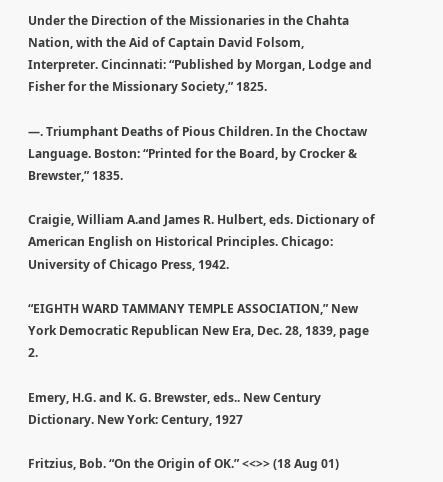Under the Direction of the Missionaries in the Chahta Nation, with the Aid of Captain David Folsom, Interpreter. Cincinnati: “Published by Morgan, Lodge and Fisher for the Missionary Society,” 1825.

—. Triumphant Deaths of Pious Children. In the Choctaw Language. Boston: “Printed for the Board, by Crocker & Brewster,” 1835.

Craigie, William A.and James R. Hulbert, eds. Dictionary of American English on Historical Principles. Chicago: University of Chicago Press, 1942.

“EIGHTH WARD TAMMANY TEMPLE ASSOCIATION,” New York Democratic Republican New Era, Dec. 28, 1839, page 2.

Emery, H.G. and K. G. Brewster, eds.. New Century Dictionary. New York: Century, 1927

Fritzius, Bob. “On the Origin of OK.” <<>> (18 Aug 01)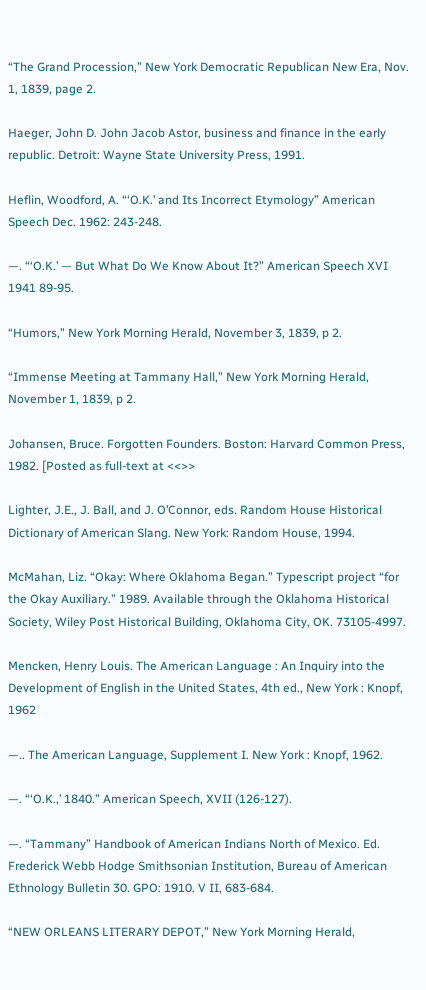“The Grand Procession,” New York Democratic Republican New Era, Nov. 1, 1839, page 2.

Haeger, John D. John Jacob Astor, business and finance in the early republic. Detroit: Wayne State University Press, 1991.

Heflin, Woodford, A. “‘O.K.’ and Its Incorrect Etymology” American Speech Dec. 1962: 243-248.

—. “‘O.K.’ — But What Do We Know About It?” American Speech XVI 1941 89-95.

“Humors,” New York Morning Herald, November 3, 1839, p 2.

“Immense Meeting at Tammany Hall,” New York Morning Herald, November 1, 1839, p 2.

Johansen, Bruce. Forgotten Founders. Boston: Harvard Common Press, 1982. [Posted as full-text at <<>>

Lighter, J.E., J. Ball, and J. O’Connor, eds. Random House Historical Dictionary of American Slang. New York: Random House, 1994.

McMahan, Liz. “Okay: Where Oklahoma Began.” Typescript project “for the Okay Auxiliary.” 1989. Available through the Oklahoma Historical Society, Wiley Post Historical Building, Oklahoma City, OK. 73105-4997.

Mencken, Henry Louis. The American Language : An Inquiry into the Development of English in the United States, 4th ed., New York : Knopf, 1962

—.. The American Language, Supplement I. New York : Knopf, 1962.

—. “‘O.K.,’ 1840.” American Speech, XVII (126-127).

—. “Tammany” Handbook of American Indians North of Mexico. Ed. Frederick Webb Hodge Smithsonian Institution, Bureau of American Ethnology Bulletin 30. GPO: 1910. V II, 683-684.

“NEW ORLEANS LITERARY DEPOT,” New York Morning Herald,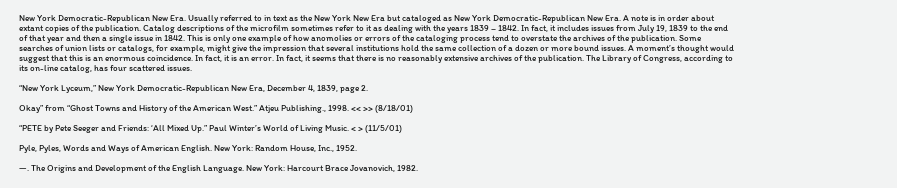New York Democratic-Republican New Era. Usually referred to in text as the New York New Era but cataloged as New York Democratic-Republican New Era. A note is in order about extant copies of the publication. Catalog descriptions of the microfilm sometimes refer to it as dealing with the years 1839 – 1842. In fact, it includes issues from July 19, 1839 to the end of that year and then a single issue in 1842. This is only one example of how anomolies or errors of the cataloging process tend to overstate the archives of the publication. Some searches of union lists or catalogs, for example, might give the impression that several institutions hold the same collection of a dozen or more bound issues. A moment’s thought would suggest that this is an enormous coincidence. In fact, it is an error. In fact, it seems that there is no reasonably extensive archives of the publication. The Library of Congress, according to its on-line catalog, has four scattered issues.

“New York Lyceum,” New York Democratic-Republican New Era, December 4, 1839, page 2.

Okay” from “Ghost Towns and History of the American West.” Atjeu Publishing., 1998. << >> (8/18/01)

“PETE by Pete Seeger and Friends: ‘All Mixed Up.” Paul Winter’s World of Living Music. < > (11/5/01)

Pyle, Pyles, Words and Ways of American English. New York: Random House, Inc., 1952.

—. The Origins and Development of the English Language. New York: Harcourt Brace Jovanovich, 1982.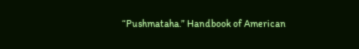“Pushmataha.” Handbook of American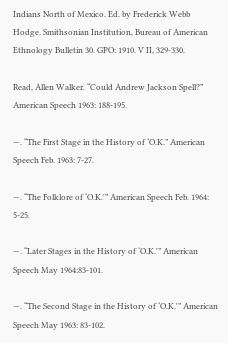Indians North of Mexico. Ed. by Frederick Webb Hodge. Smithsonian Institution, Bureau of American Ethnology Bulletin 30. GPO: 1910. V II, 329-330.

Read, Allen Walker. “Could Andrew Jackson Spell?” American Speech 1963: 188-195.

—. “The First Stage in the History of ‘O.K.” American Speech Feb. 1963: 7-27.

—. “The Folklore of ‘O.K.'” American Speech Feb. 1964: 5-25.

—. “Later Stages in the History of ‘O.K.'” American Speech May 1964:83-101.

—. “The Second Stage in the History of ‘O.K.'” American Speech May 1963: 83-102.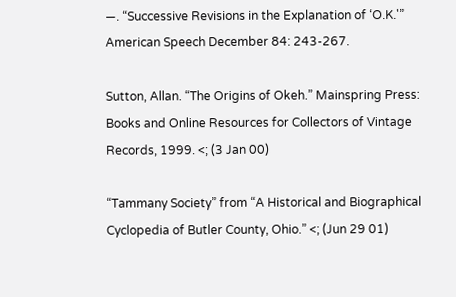—. “Successive Revisions in the Explanation of ‘O.K.'” American Speech December 84: 243-267.

Sutton, Allan. “The Origins of Okeh.” Mainspring Press: Books and Online Resources for Collectors of Vintage Records, 1999. <; (3 Jan 00)

“Tammany Society” from “A Historical and Biographical Cyclopedia of Butler County, Ohio.” <; (Jun 29 01)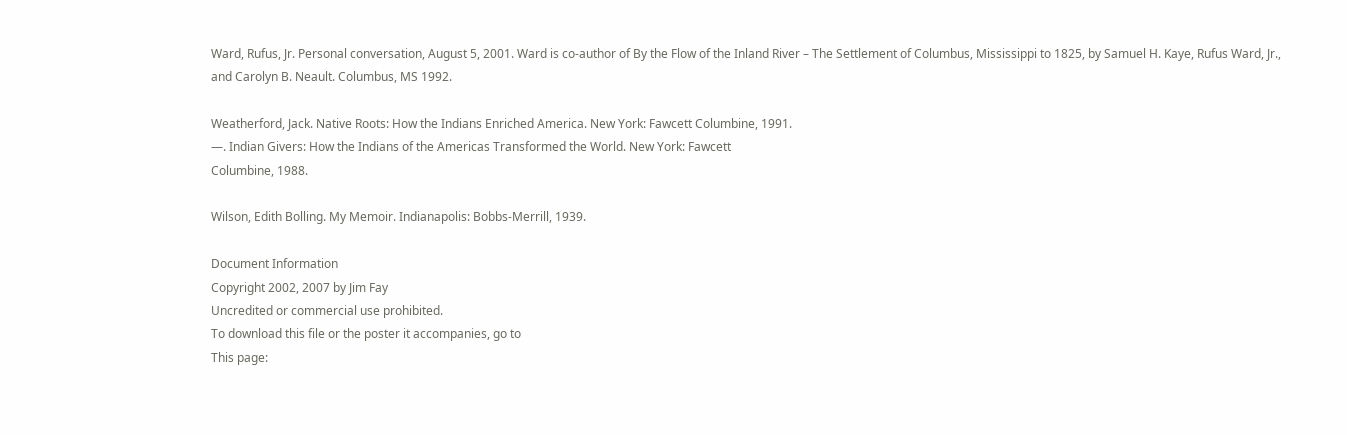Ward, Rufus, Jr. Personal conversation, August 5, 2001. Ward is co-author of By the Flow of the Inland River – The Settlement of Columbus, Mississippi to 1825, by Samuel H. Kaye, Rufus Ward, Jr., and Carolyn B. Neault. Columbus, MS 1992.

Weatherford, Jack. Native Roots: How the Indians Enriched America. New York: Fawcett Columbine, 1991.
—. Indian Givers: How the Indians of the Americas Transformed the World. New York: Fawcett
Columbine, 1988.

Wilson, Edith Bolling. My Memoir. Indianapolis: Bobbs-Merrill, 1939.

Document Information
Copyright 2002, 2007 by Jim Fay
Uncredited or commercial use prohibited.
To download this file or the poster it accompanies, go to
This page: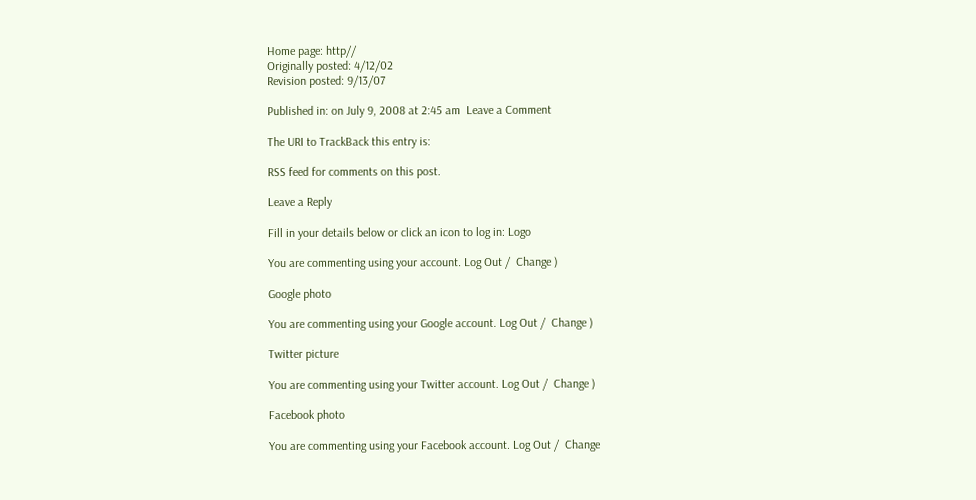Home page: http//
Originally posted: 4/12/02
Revision posted: 9/13/07

Published in: on July 9, 2008 at 2:45 am  Leave a Comment

The URI to TrackBack this entry is:

RSS feed for comments on this post.

Leave a Reply

Fill in your details below or click an icon to log in: Logo

You are commenting using your account. Log Out /  Change )

Google photo

You are commenting using your Google account. Log Out /  Change )

Twitter picture

You are commenting using your Twitter account. Log Out /  Change )

Facebook photo

You are commenting using your Facebook account. Log Out /  Change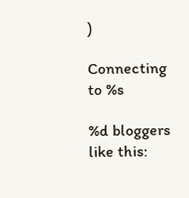)

Connecting to %s

%d bloggers like this: